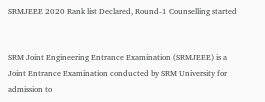SRMJEEE 2020 Rank list Declared, Round-1 Counselling started


SRM Joint Engineering Entrance Examination (SRMJEEE) is a Joint Entrance Examination conducted by SRM University for admission to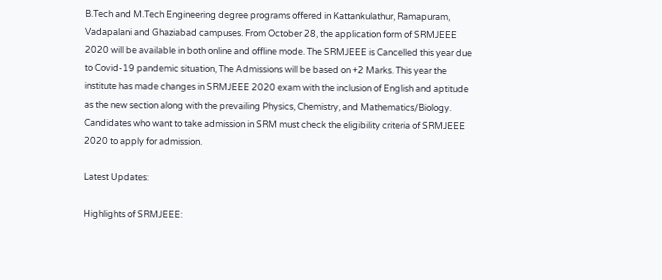B.Tech and M.Tech Engineering degree programs offered in Kattankulathur, Ramapuram, Vadapalani and Ghaziabad campuses. From October 28, the application form of SRMJEEE 2020 will be available in both online and offline mode. The SRMJEEE is Cancelled this year due to Covid-19 pandemic situation, The Admissions will be based on +2 Marks. This year the institute has made changes in SRMJEEE 2020 exam with the inclusion of English and aptitude as the new section along with the prevailing Physics, Chemistry, and Mathematics/Biology. Candidates who want to take admission in SRM must check the eligibility criteria of SRMJEEE 2020 to apply for admission.

Latest Updates:

Highlights of SRMJEEE: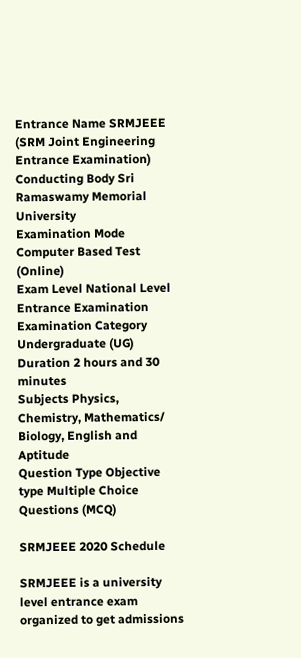Entrance Name SRMJEEE (SRM Joint Engineering Entrance Examination)
Conducting Body Sri Ramaswamy Memorial University
Examination Mode Computer Based Test (Online)
Exam Level National Level Entrance Examination
Examination Category Undergraduate (UG)
Duration 2 hours and 30 minutes
Subjects Physics, Chemistry, Mathematics/ Biology, English and Aptitude
Question Type Objective type Multiple Choice Questions (MCQ)

SRMJEEE 2020 Schedule

SRMJEEE is a university level entrance exam organized to get admissions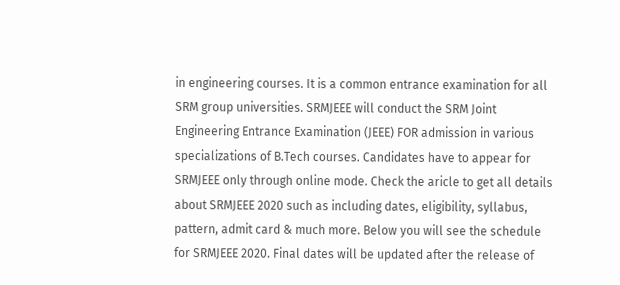in engineering courses. It is a common entrance examination for all SRM group universities. SRMJEEE will conduct the SRM Joint Engineering Entrance Examination (JEEE) FOR admission in various specializations of B.Tech courses. Candidates have to appear for SRMJEEE only through online mode. Check the aricle to get all details about SRMJEEE 2020 such as including dates, eligibility, syllabus, pattern, admit card & much more. Below you will see the schedule for SRMJEEE 2020. Final dates will be updated after the release of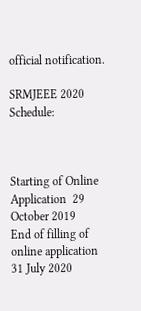official notification.

SRMJEEE 2020 Schedule:



Starting of Online Application  29 October 2019
End of filling of online application 31 July 2020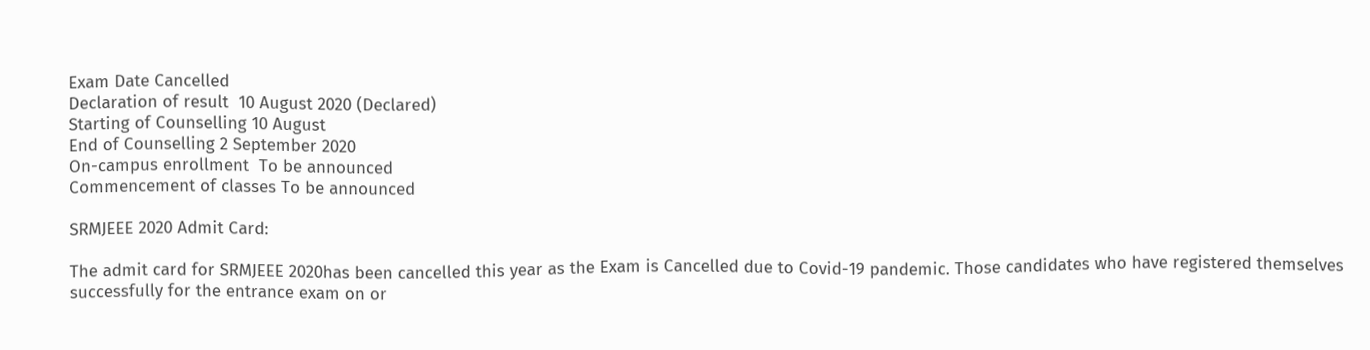Exam Date Cancelled
Declaration of result  10 August 2020 (Declared)
Starting of Counselling 10 August
End of Counselling 2 September 2020
On-campus enrollment  To be announced
Commencement of classes To be announced

SRMJEEE 2020 Admit Card:

The admit card for SRMJEEE 2020has been cancelled this year as the Exam is Cancelled due to Covid-19 pandemic. Those candidates who have registered themselves successfully for the entrance exam on or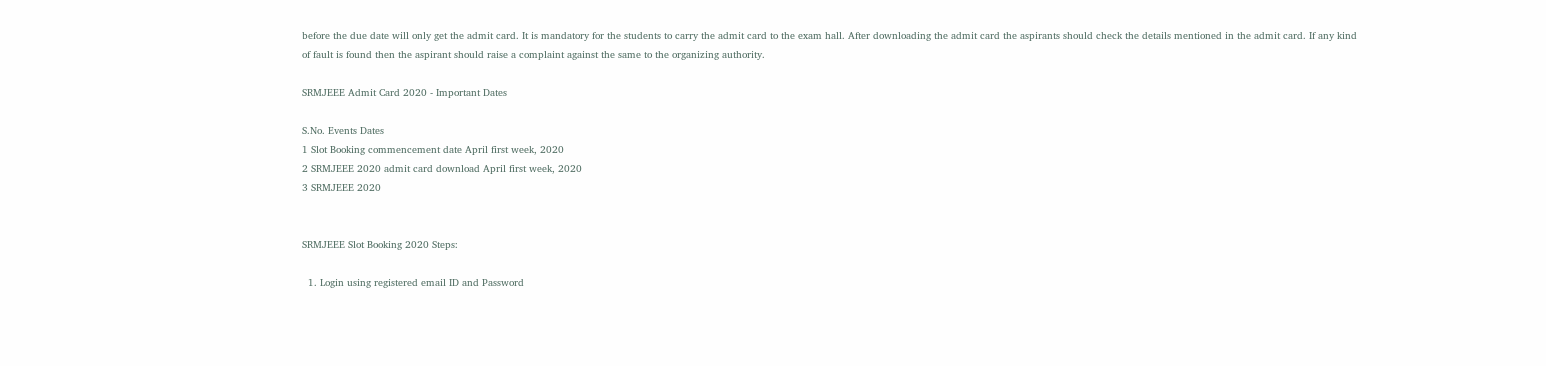before the due date will only get the admit card. It is mandatory for the students to carry the admit card to the exam hall. After downloading the admit card the aspirants should check the details mentioned in the admit card. If any kind of fault is found then the aspirant should raise a complaint against the same to the organizing authority.

SRMJEEE Admit Card 2020 - Important Dates

S.No. Events Dates
1 Slot Booking commencement date April first week, 2020
2 SRMJEEE 2020 admit card download April first week, 2020
3 SRMJEEE 2020


SRMJEEE Slot Booking 2020 Steps:

  1. Login using registered email ID and Password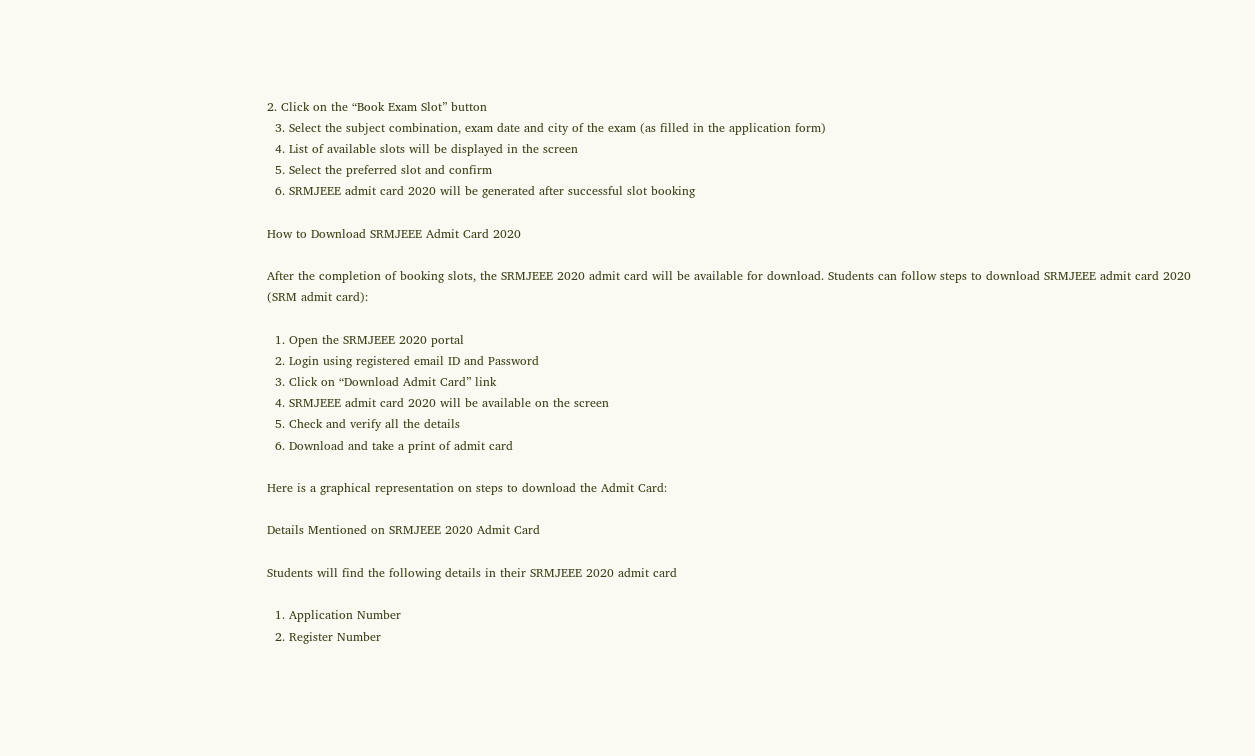2. Click on the “Book Exam Slot” button
  3. Select the subject combination, exam date and city of the exam (as filled in the application form)
  4. List of available slots will be displayed in the screen
  5. Select the preferred slot and confirm
  6. SRMJEEE admit card 2020 will be generated after successful slot booking

How to Download SRMJEEE Admit Card 2020

After the completion of booking slots, the SRMJEEE 2020 admit card will be available for download. Students can follow steps to download SRMJEEE admit card 2020 (SRM admit card):

  1. Open the SRMJEEE 2020 portal
  2. Login using registered email ID and Password
  3. Click on “Download Admit Card” link
  4. SRMJEEE admit card 2020 will be available on the screen
  5. Check and verify all the details
  6. Download and take a print of admit card

Here is a graphical representation on steps to download the Admit Card:

Details Mentioned on SRMJEEE 2020 Admit Card

Students will find the following details in their SRMJEEE 2020 admit card

  1. Application Number
  2. Register Number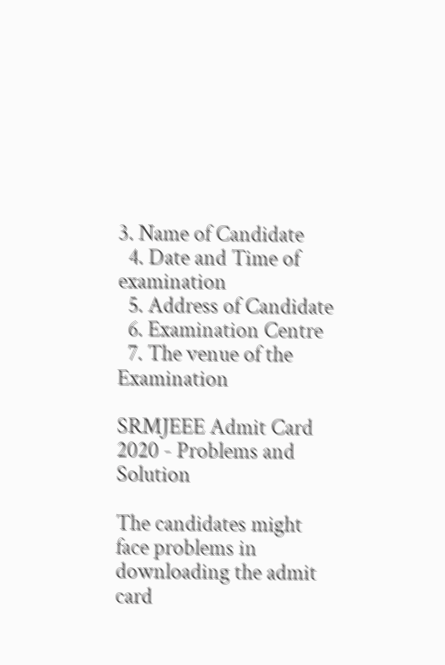3. Name of Candidate
  4. Date and Time of examination
  5. Address of Candidate
  6. Examination Centre
  7. The venue of the Examination

SRMJEEE Admit Card 2020 - Problems and Solution

The candidates might face problems in downloading the admit card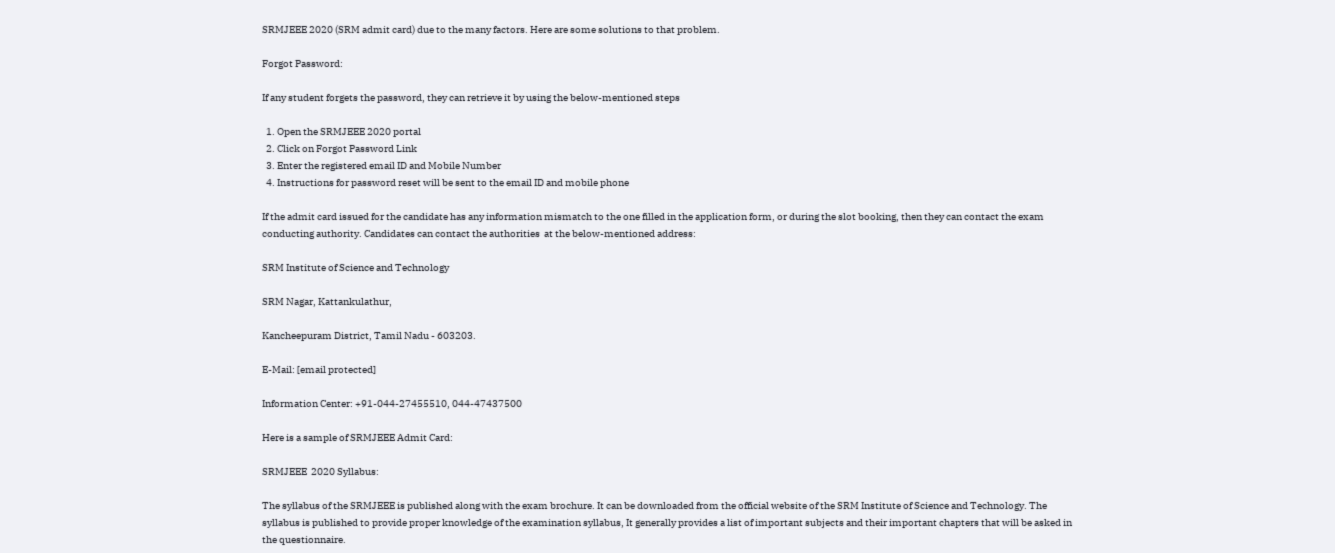SRMJEEE 2020 (SRM admit card) due to the many factors. Here are some solutions to that problem.

Forgot Password:

If any student forgets the password, they can retrieve it by using the below-mentioned steps

  1. Open the SRMJEEE 2020 portal
  2. Click on Forgot Password Link
  3. Enter the registered email ID and Mobile Number
  4. Instructions for password reset will be sent to the email ID and mobile phone

If the admit card issued for the candidate has any information mismatch to the one filled in the application form, or during the slot booking, then they can contact the exam conducting authority. Candidates can contact the authorities  at the below-mentioned address:

SRM Institute of Science and Technology

SRM Nagar, Kattankulathur,

Kancheepuram District, Tamil Nadu - 603203.

E-Mail: [email protected]

Information Center: +91-044-27455510, 044-47437500

Here is a sample of SRMJEEE Admit Card:

SRMJEEE  2020 Syllabus:

The syllabus of the SRMJEEE is published along with the exam brochure. It can be downloaded from the official website of the SRM Institute of Science and Technology. The syllabus is published to provide proper knowledge of the examination syllabus, It generally provides a list of important subjects and their important chapters that will be asked in the questionnaire.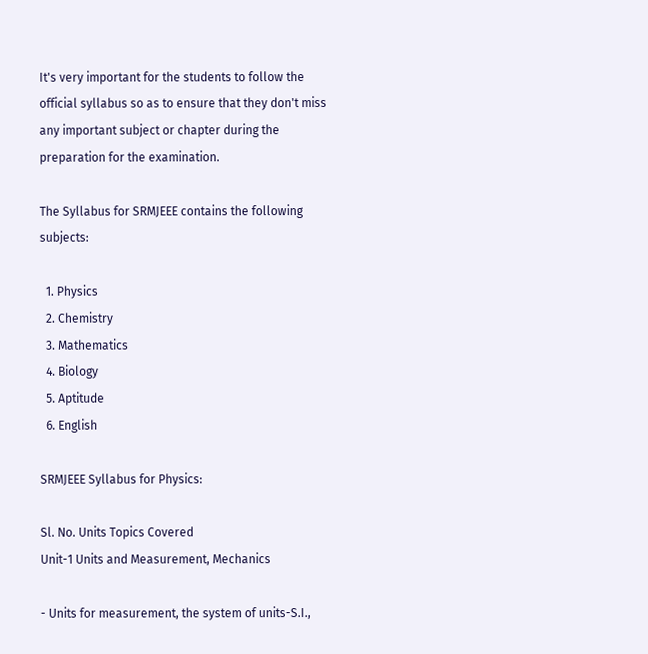It's very important for the students to follow the official syllabus so as to ensure that they don't miss any important subject or chapter during the preparation for the examination.

The Syllabus for SRMJEEE contains the following subjects:

  1. Physics
  2. Chemistry
  3. Mathematics
  4. Biology
  5. Aptitude
  6. English

SRMJEEE Syllabus for Physics:

Sl. No. Units Topics Covered
Unit-1 Units and Measurement, Mechanics

- Units for measurement, the system of units-S.I.,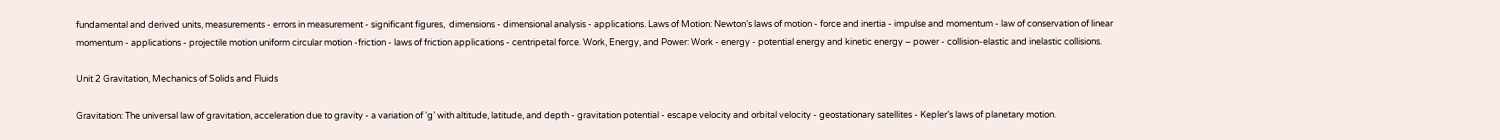fundamental and derived units, measurements - errors in measurement - significant figures,  dimensions - dimensional analysis - applications. Laws of Motion: Newton’s laws of motion - force and inertia - impulse and momentum - law of conservation of linear momentum - applications - projectile motion uniform circular motion -friction - laws of friction applications - centripetal force. Work, Energy, and Power: Work - energy - potential energy and kinetic energy – power - collision-elastic and inelastic collisions.

Unit 2 Gravitation, Mechanics of Solids and Fluids

Gravitation: The universal law of gravitation, acceleration due to gravity - a variation of ‘g’ with altitude, latitude, and depth - gravitation potential - escape velocity and orbital velocity - geostationary satellites - Kepler’s laws of planetary motion.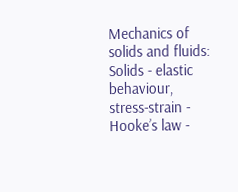Mechanics of solids and fluids: Solids - elastic behaviour, stress-strain - Hooke’s law -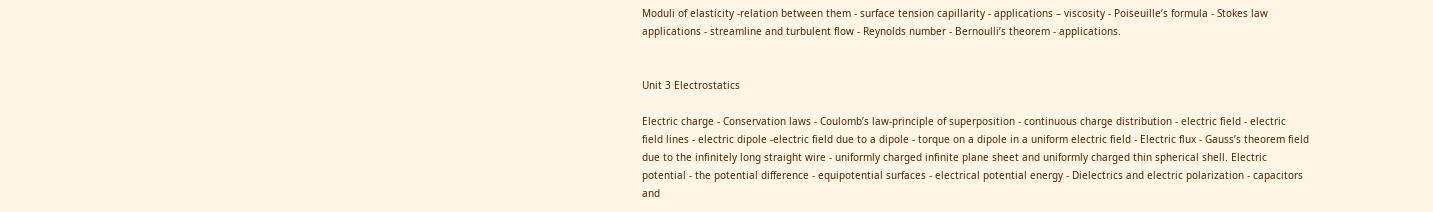Moduli of elasticity -relation between them - surface tension capillarity - applications – viscosity - Poiseuille’s formula - Stokes law applications - streamline and turbulent flow - Reynolds number - Bernoulli’s theorem - applications.


Unit 3 Electrostatics

Electric charge - Conservation laws - Coulomb’s law-principle of superposition - continuous charge distribution - electric field - electric field lines - electric dipole -electric field due to a dipole - torque on a dipole in a uniform electric field - Electric flux - Gauss’s theorem field due to the infinitely long straight wire - uniformly charged infinite plane sheet and uniformly charged thin spherical shell. Electric potential - the potential difference - equipotential surfaces - electrical potential energy - Dielectrics and electric polarization - capacitors and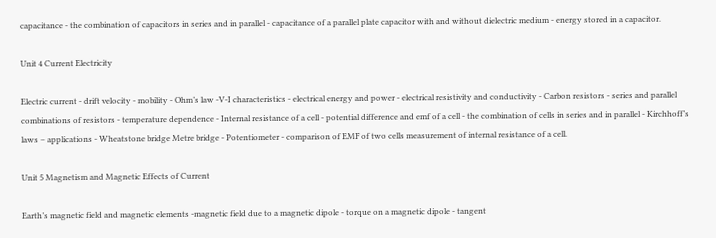capacitance - the combination of capacitors in series and in parallel - capacitance of a parallel plate capacitor with and without dielectric medium - energy stored in a capacitor.

Unit 4 Current Electricity

Electric current - drift velocity - mobility - Ohm’s law -V-I characteristics - electrical energy and power - electrical resistivity and conductivity - Carbon resistors - series and parallel combinations of resistors - temperature dependence - Internal resistance of a cell - potential difference and emf of a cell - the combination of cells in series and in parallel - Kirchhoff’s laws – applications - Wheatstone bridge Metre bridge - Potentiometer - comparison of EMF of two cells measurement of internal resistance of a cell.

Unit 5 Magnetism and Magnetic Effects of Current

Earth’s magnetic field and magnetic elements -magnetic field due to a magnetic dipole - torque on a magnetic dipole - tangent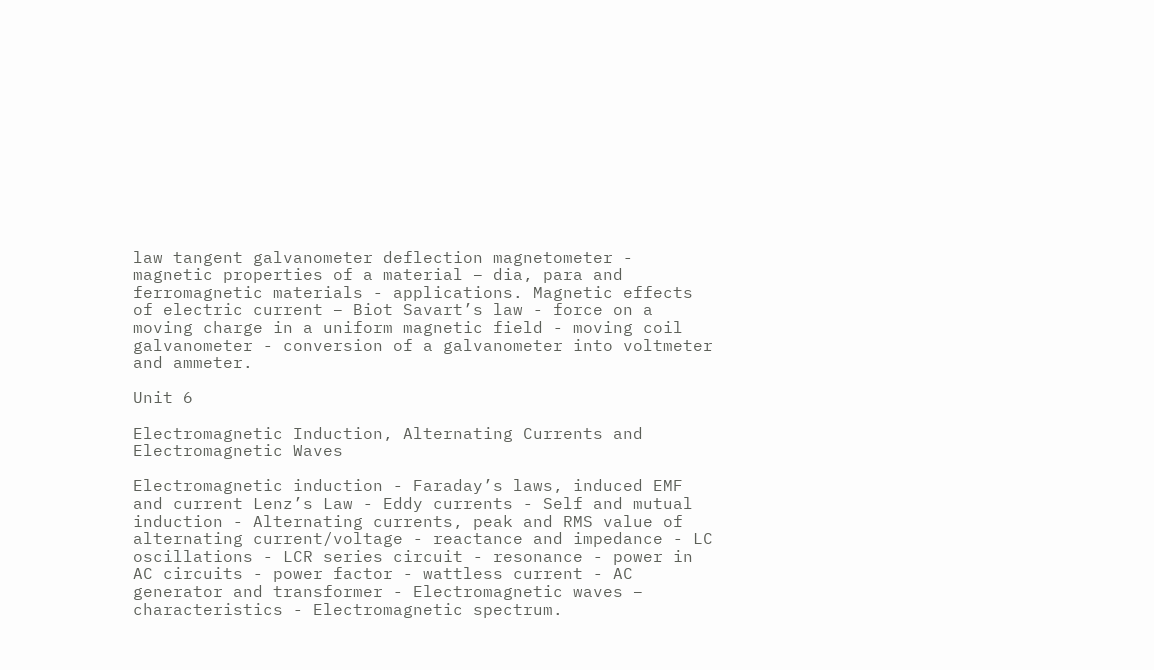law tangent galvanometer deflection magnetometer - magnetic properties of a material – dia, para and ferromagnetic materials - applications. Magnetic effects of electric current – Biot Savart’s law - force on a moving charge in a uniform magnetic field - moving coil galvanometer - conversion of a galvanometer into voltmeter and ammeter.

Unit 6

Electromagnetic Induction, Alternating Currents and Electromagnetic Waves

Electromagnetic induction - Faraday’s laws, induced EMF and current Lenz’s Law - Eddy currents - Self and mutual induction - Alternating currents, peak and RMS value of alternating current/voltage - reactance and impedance - LC oscillations - LCR series circuit - resonance - power in AC circuits - power factor - wattless current - AC generator and transformer - Electromagnetic waves – characteristics - Electromagnetic spectrum.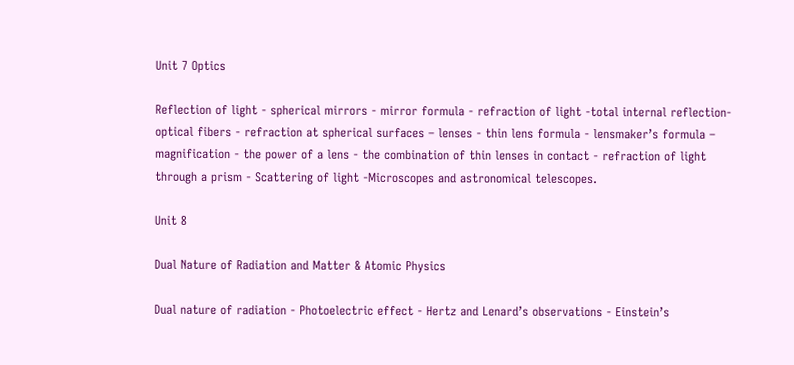Unit 7 Optics

Reflection of light - spherical mirrors - mirror formula - refraction of light -total internal reflection- optical fibers - refraction at spherical surfaces – lenses - thin lens formula - lensmaker’s formula – magnification - the power of a lens - the combination of thin lenses in contact - refraction of light through a prism - Scattering of light -Microscopes and astronomical telescopes.

Unit 8

Dual Nature of Radiation and Matter & Atomic Physics

Dual nature of radiation - Photoelectric effect - Hertz and Lenard’s observations - Einstein’s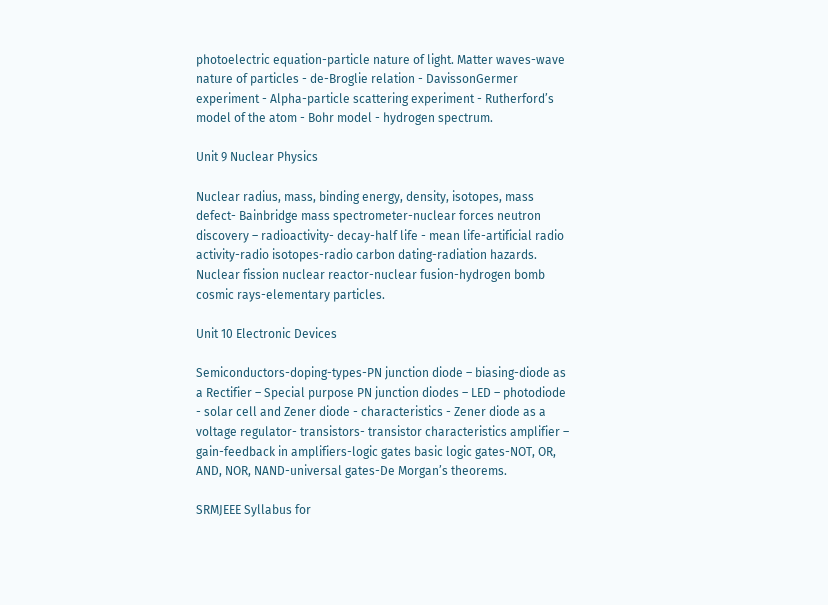photoelectric equation-particle nature of light. Matter waves-wave nature of particles - de-Broglie relation - DavissonGermer experiment - Alpha-particle scattering experiment - Rutherford’s model of the atom - Bohr model - hydrogen spectrum.

Unit 9 Nuclear Physics

Nuclear radius, mass, binding energy, density, isotopes, mass defect- Bainbridge mass spectrometer-nuclear forces neutron discovery – radioactivity- decay-half life - mean life-artificial radio activity-radio isotopes-radio carbon dating-radiation hazards. Nuclear fission nuclear reactor-nuclear fusion-hydrogen bomb cosmic rays-elementary particles.

Unit 10 Electronic Devices

Semiconductors-doping-types-PN junction diode – biasing-diode as a Rectifier – Special purpose PN junction diodes – LED – photodiode - solar cell and Zener diode - characteristics - Zener diode as a voltage regulator- transistors- transistor characteristics amplifier – gain-feedback in amplifiers-logic gates basic logic gates-NOT, OR, AND, NOR, NAND-universal gates-De Morgan’s theorems.

SRMJEEE Syllabus for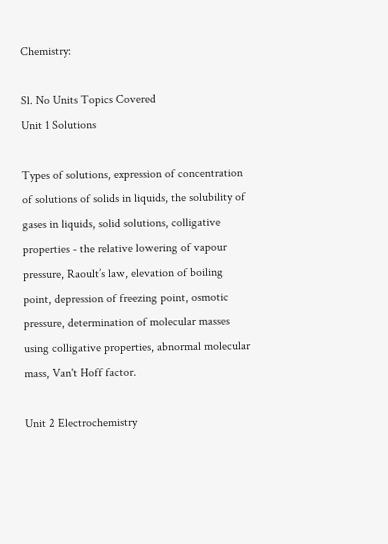Chemistry:

Sl. No Units Topics Covered
Unit 1 Solutions

Types of solutions, expression of concentration of solutions of solids in liquids, the solubility of gases in liquids, solid solutions, colligative properties - the relative lowering of vapour pressure, Raoult’s law, elevation of boiling point, depression of freezing point, osmotic pressure, determination of molecular masses using colligative properties, abnormal molecular mass, Van't Hoff factor.

Unit 2 Electrochemistry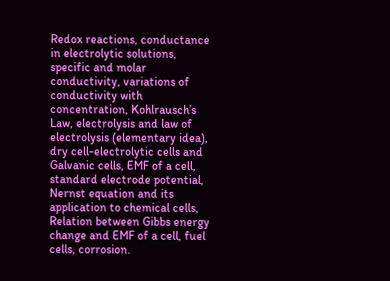Redox reactions, conductance in electrolytic solutions, specific and molar conductivity, variations of conductivity with concentration, Kohlrausch’s Law, electrolysis and law of electrolysis (elementary idea), dry cell-electrolytic cells and Galvanic cells, EMF of a cell, standard electrode potential, Nernst equation and its application to chemical cells, Relation between Gibbs energy change and EMF of a cell, fuel cells, corrosion.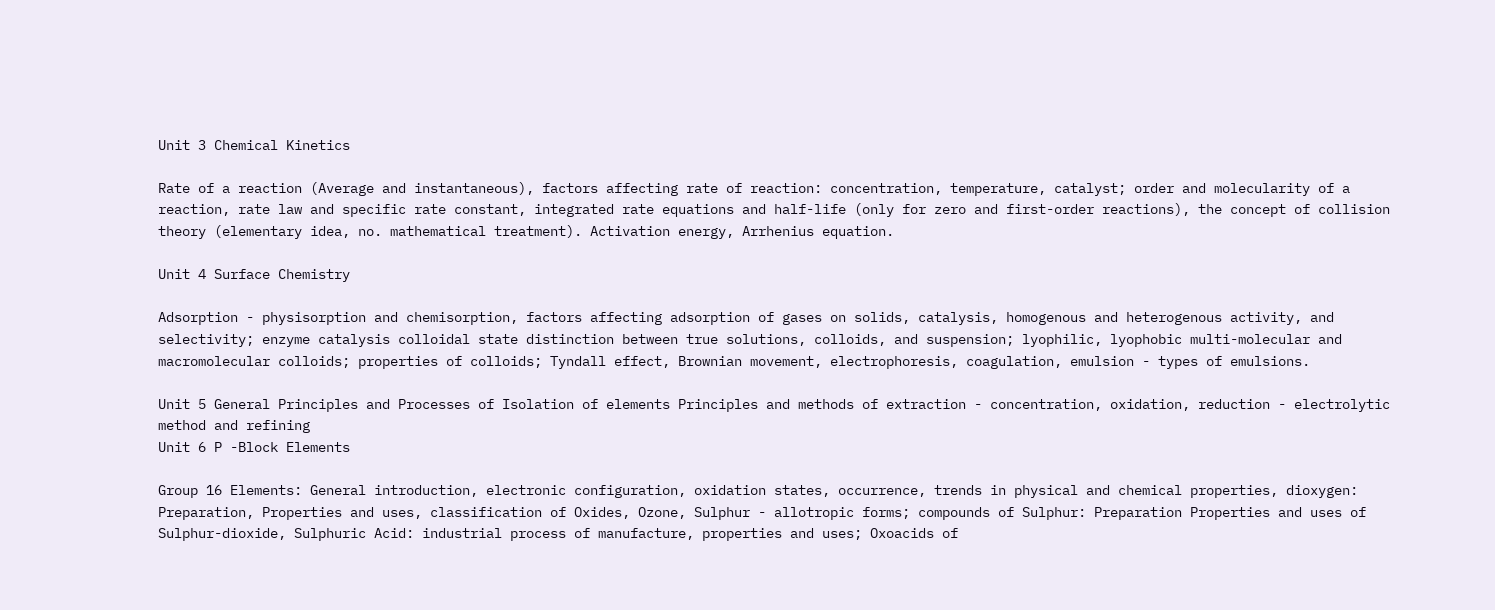Unit 3 Chemical Kinetics

Rate of a reaction (Average and instantaneous), factors affecting rate of reaction: concentration, temperature, catalyst; order and molecularity of a reaction, rate law and specific rate constant, integrated rate equations and half-life (only for zero and first-order reactions), the concept of collision theory (elementary idea, no. mathematical treatment). Activation energy, Arrhenius equation.

Unit 4 Surface Chemistry

Adsorption - physisorption and chemisorption, factors affecting adsorption of gases on solids, catalysis, homogenous and heterogenous activity, and selectivity; enzyme catalysis colloidal state distinction between true solutions, colloids, and suspension; lyophilic, lyophobic multi-molecular and macromolecular colloids; properties of colloids; Tyndall effect, Brownian movement, electrophoresis, coagulation, emulsion - types of emulsions.

Unit 5 General Principles and Processes of Isolation of elements Principles and methods of extraction - concentration, oxidation, reduction - electrolytic method and refining
Unit 6 P -Block Elements

Group 16 Elements: General introduction, electronic configuration, oxidation states, occurrence, trends in physical and chemical properties, dioxygen: Preparation, Properties and uses, classification of Oxides, Ozone, Sulphur - allotropic forms; compounds of Sulphur: Preparation Properties and uses of Sulphur-dioxide, Sulphuric Acid: industrial process of manufacture, properties and uses; Oxoacids of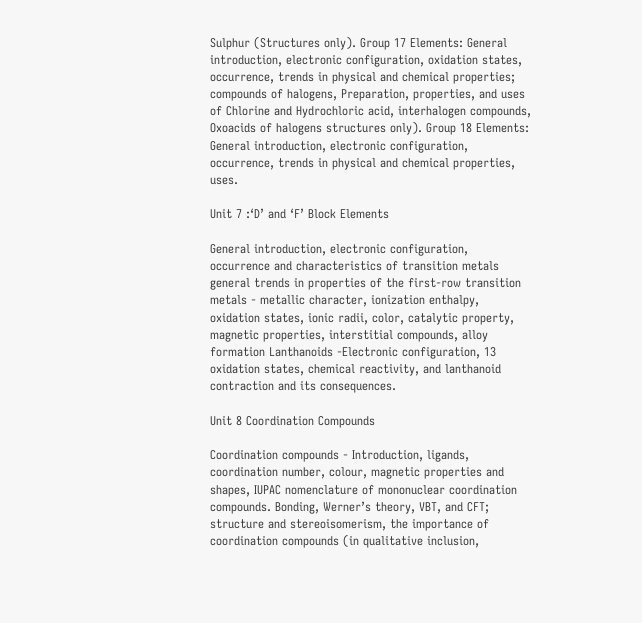Sulphur (Structures only). Group 17 Elements: General introduction, electronic configuration, oxidation states, occurrence, trends in physical and chemical properties; compounds of halogens, Preparation, properties, and uses of Chlorine and Hydrochloric acid, interhalogen compounds, Oxoacids of halogens structures only). Group 18 Elements: General introduction, electronic configuration, occurrence, trends in physical and chemical properties, uses.

Unit 7 :‘D’ and ‘F’ Block Elements

General introduction, electronic configuration, occurrence and characteristics of transition metals general trends in properties of the first-row transition metals - metallic character, ionization enthalpy, oxidation states, ionic radii, color, catalytic property, magnetic properties, interstitial compounds, alloy formation Lanthanoids -Electronic configuration, 13 oxidation states, chemical reactivity, and lanthanoid contraction and its consequences.

Unit 8 Coordination Compounds

Coordination compounds - Introduction, ligands, coordination number, colour, magnetic properties and shapes, IUPAC nomenclature of mononuclear coordination compounds. Bonding, Werner’s theory, VBT, and CFT; structure and stereoisomerism, the importance of coordination compounds (in qualitative inclusion,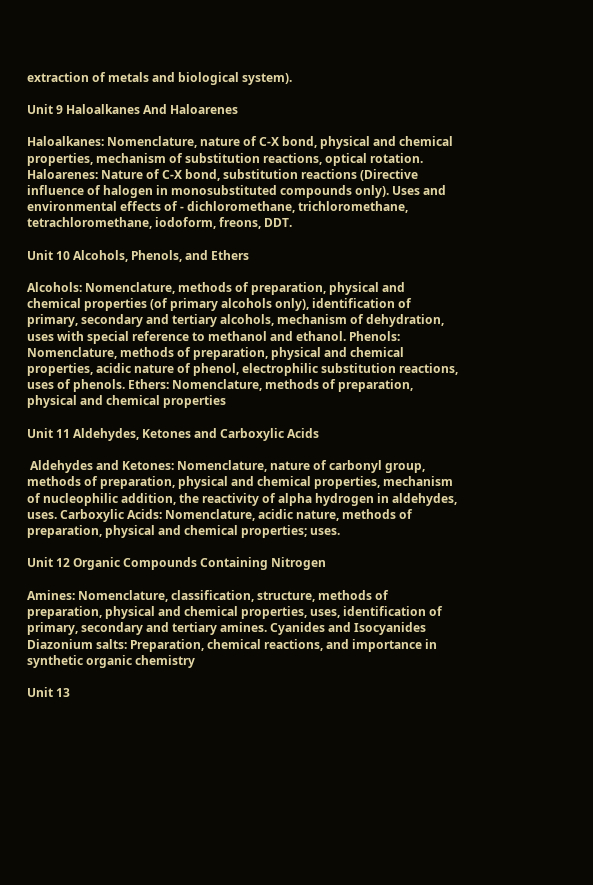extraction of metals and biological system).

Unit 9 Haloalkanes And Haloarenes

Haloalkanes: Nomenclature, nature of C-X bond, physical and chemical properties, mechanism of substitution reactions, optical rotation. Haloarenes: Nature of C-X bond, substitution reactions (Directive influence of halogen in monosubstituted compounds only). Uses and environmental effects of - dichloromethane, trichloromethane, tetrachloromethane, iodoform, freons, DDT.

Unit 10 Alcohols, Phenols, and Ethers

Alcohols: Nomenclature, methods of preparation, physical and chemical properties (of primary alcohols only), identification of primary, secondary and tertiary alcohols, mechanism of dehydration, uses with special reference to methanol and ethanol. Phenols: Nomenclature, methods of preparation, physical and chemical properties, acidic nature of phenol, electrophilic substitution reactions, uses of phenols. Ethers: Nomenclature, methods of preparation, physical and chemical properties

Unit 11 Aldehydes, Ketones and Carboxylic Acids

 Aldehydes and Ketones: Nomenclature, nature of carbonyl group, methods of preparation, physical and chemical properties, mechanism of nucleophilic addition, the reactivity of alpha hydrogen in aldehydes, uses. Carboxylic Acids: Nomenclature, acidic nature, methods of preparation, physical and chemical properties; uses.

Unit 12 Organic Compounds Containing Nitrogen

Amines: Nomenclature, classification, structure, methods of preparation, physical and chemical properties, uses, identification of primary, secondary and tertiary amines. Cyanides and Isocyanides Diazonium salts: Preparation, chemical reactions, and importance in synthetic organic chemistry

Unit 13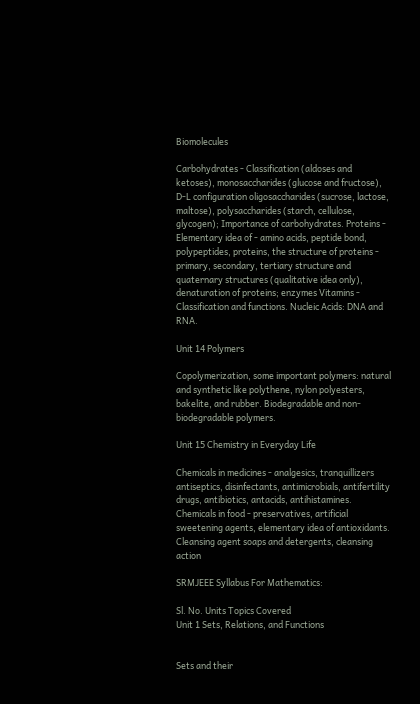Biomolecules

Carbohydrates - Classification (aldoses and ketoses), monosaccharides (glucose and fructose), D-L configuration oligosaccharides (sucrose, lactose, maltose), polysaccharides (starch, cellulose, glycogen); Importance of carbohydrates. Proteins - Elementary idea of - amino acids, peptide bond, polypeptides, proteins, the structure of proteins - primary, secondary, tertiary structure and quaternary structures (qualitative idea only), denaturation of proteins; enzymes Vitamins - Classification and functions. Nucleic Acids: DNA and RNA.

Unit 14 Polymers

Copolymerization, some important polymers: natural and synthetic like polythene, nylon polyesters, bakelite, and rubber. Biodegradable and non-biodegradable polymers.

Unit 15 Chemistry in Everyday Life

Chemicals in medicines - analgesics, tranquillizers antiseptics, disinfectants, antimicrobials, antifertility drugs, antibiotics, antacids, antihistamines. Chemicals in food - preservatives, artificial sweetening agents, elementary idea of antioxidants. Cleansing agent soaps and detergents, cleansing action

SRMJEEE Syllabus For Mathematics:

Sl. No. Units Topics Covered
Unit 1 Sets, Relations, and Functions


Sets and their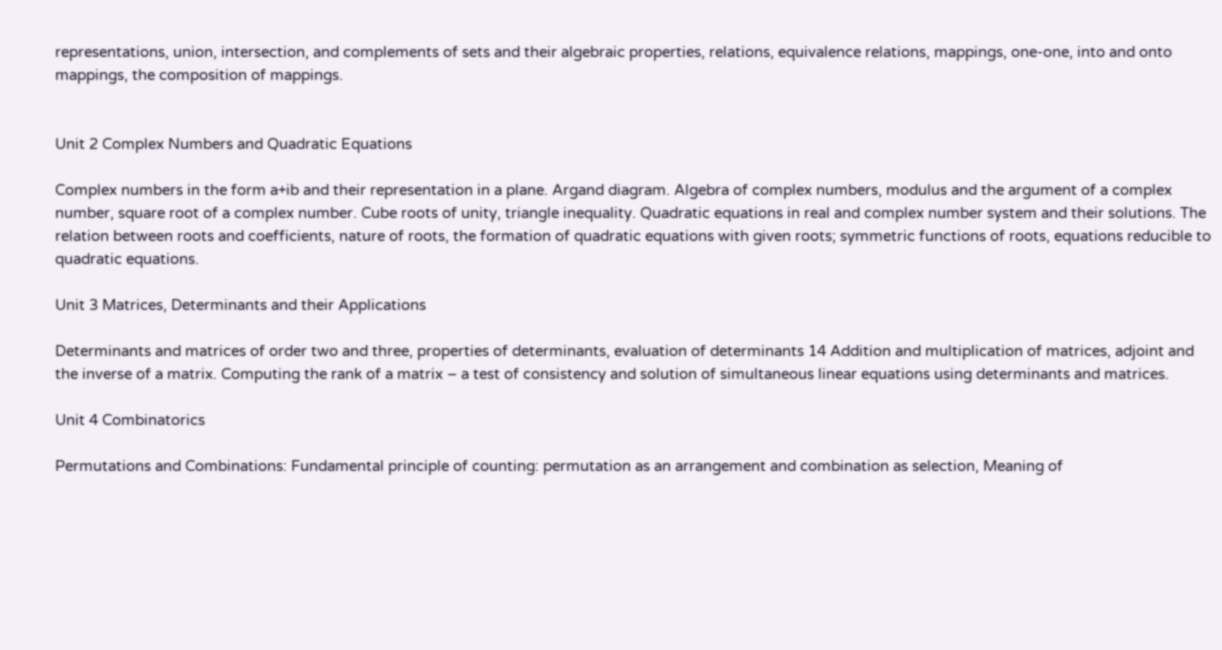representations, union, intersection, and complements of sets and their algebraic properties, relations, equivalence relations, mappings, one-one, into and onto mappings, the composition of mappings.


Unit 2 Complex Numbers and Quadratic Equations

Complex numbers in the form a+ib and their representation in a plane. Argand diagram. Algebra of complex numbers, modulus and the argument of a complex number, square root of a complex number. Cube roots of unity, triangle inequality. Quadratic equations in real and complex number system and their solutions. The relation between roots and coefficients, nature of roots, the formation of quadratic equations with given roots; symmetric functions of roots, equations reducible to quadratic equations.

Unit 3 Matrices, Determinants and their Applications

Determinants and matrices of order two and three, properties of determinants, evaluation of determinants 14 Addition and multiplication of matrices, adjoint and the inverse of a matrix. Computing the rank of a matrix – a test of consistency and solution of simultaneous linear equations using determinants and matrices.

Unit 4 Combinatorics

Permutations and Combinations: Fundamental principle of counting: permutation as an arrangement and combination as selection, Meaning of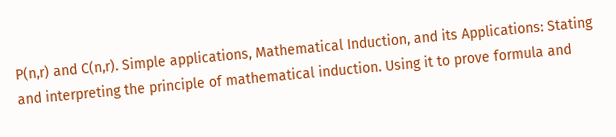P(n,r) and C(n,r). Simple applications, Mathematical Induction, and its Applications: Stating and interpreting the principle of mathematical induction. Using it to prove formula and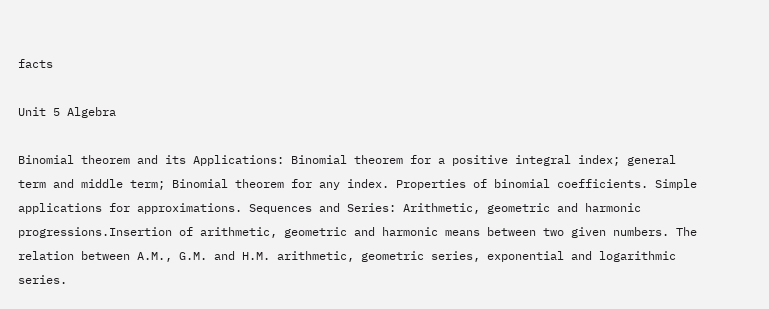facts

Unit 5 Algebra

Binomial theorem and its Applications: Binomial theorem for a positive integral index; general term and middle term; Binomial theorem for any index. Properties of binomial coefficients. Simple applications for approximations. Sequences and Series: Arithmetic, geometric and harmonic progressions.Insertion of arithmetic, geometric and harmonic means between two given numbers. The relation between A.M., G.M. and H.M. arithmetic, geometric series, exponential and logarithmic series.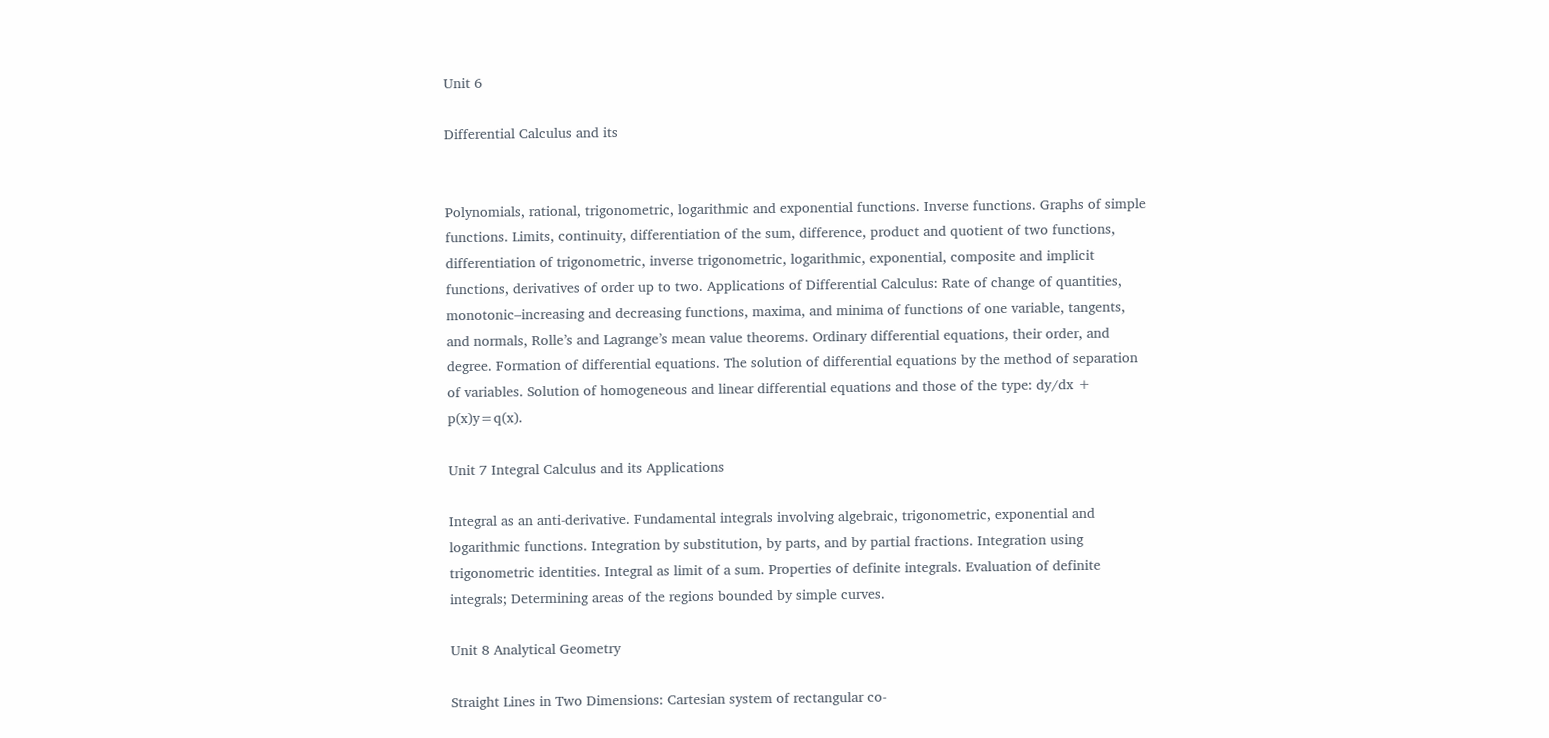Unit 6

Differential Calculus and its


Polynomials, rational, trigonometric, logarithmic and exponential functions. Inverse functions. Graphs of simple functions. Limits, continuity, differentiation of the sum, difference, product and quotient of two functions, differentiation of trigonometric, inverse trigonometric, logarithmic, exponential, composite and implicit functions, derivatives of order up to two. Applications of Differential Calculus: Rate of change of quantities, monotonic–increasing and decreasing functions, maxima, and minima of functions of one variable, tangents, and normals, Rolle’s and Lagrange’s mean value theorems. Ordinary differential equations, their order, and degree. Formation of differential equations. The solution of differential equations by the method of separation of variables. Solution of homogeneous and linear differential equations and those of the type: dy/dx + p(x)y=q(x).

Unit 7 Integral Calculus and its Applications

Integral as an anti-derivative. Fundamental integrals involving algebraic, trigonometric, exponential and logarithmic functions. Integration by substitution, by parts, and by partial fractions. Integration using trigonometric identities. Integral as limit of a sum. Properties of definite integrals. Evaluation of definite integrals; Determining areas of the regions bounded by simple curves.

Unit 8 Analytical Geometry

Straight Lines in Two Dimensions: Cartesian system of rectangular co-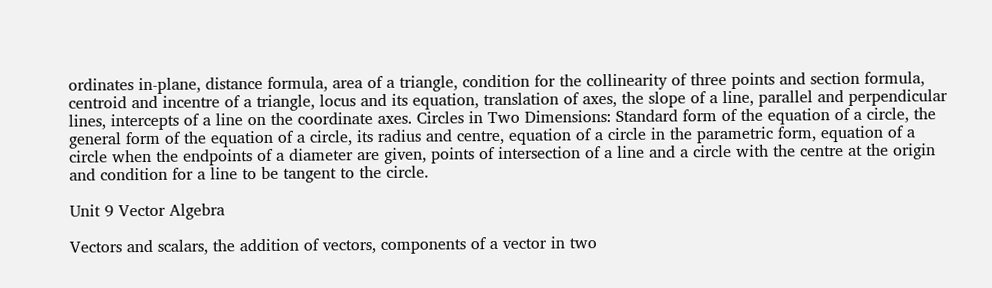ordinates in-plane, distance formula, area of a triangle, condition for the collinearity of three points and section formula, centroid and incentre of a triangle, locus and its equation, translation of axes, the slope of a line, parallel and perpendicular lines, intercepts of a line on the coordinate axes. Circles in Two Dimensions: Standard form of the equation of a circle, the general form of the equation of a circle, its radius and centre, equation of a circle in the parametric form, equation of a circle when the endpoints of a diameter are given, points of intersection of a line and a circle with the centre at the origin and condition for a line to be tangent to the circle.

Unit 9 Vector Algebra

Vectors and scalars, the addition of vectors, components of a vector in two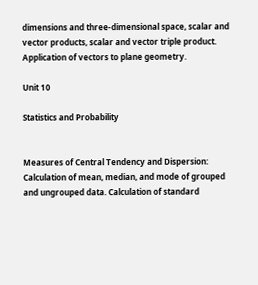dimensions and three-dimensional space, scalar and vector products, scalar and vector triple product. Application of vectors to plane geometry.

Unit 10

Statistics and Probability


Measures of Central Tendency and Dispersion: Calculation of mean, median, and mode of grouped and ungrouped data. Calculation of standard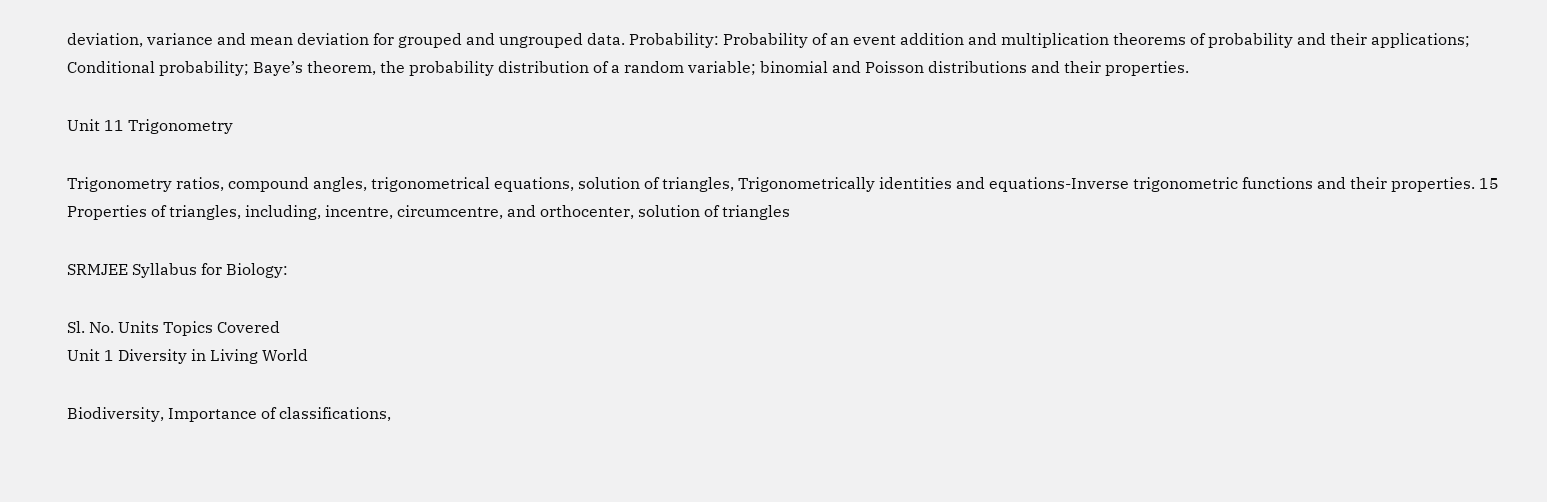deviation, variance and mean deviation for grouped and ungrouped data. Probability: Probability of an event addition and multiplication theorems of probability and their applications; Conditional probability; Baye’s theorem, the probability distribution of a random variable; binomial and Poisson distributions and their properties.

Unit 11 Trigonometry

Trigonometry ratios, compound angles, trigonometrical equations, solution of triangles, Trigonometrically identities and equations-Inverse trigonometric functions and their properties. 15 Properties of triangles, including, incentre, circumcentre, and orthocenter, solution of triangles

SRMJEE Syllabus for Biology:

Sl. No. Units Topics Covered
Unit 1 Diversity in Living World

Biodiversity, Importance of classifications,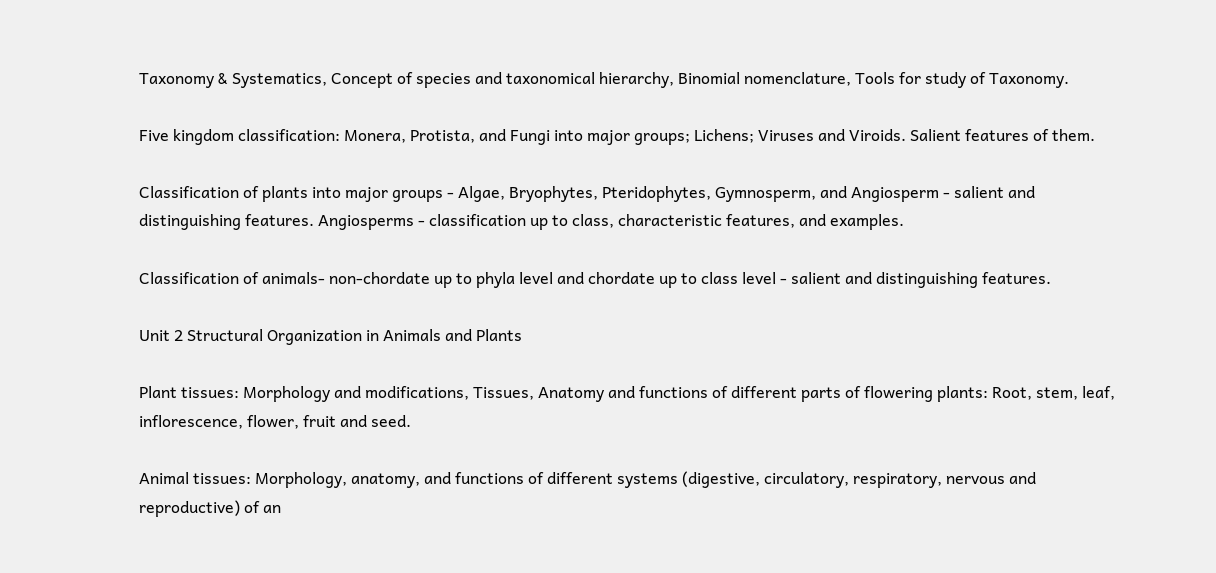Taxonomy & Systematics, Concept of species and taxonomical hierarchy, Binomial nomenclature, Tools for study of Taxonomy.

Five kingdom classification: Monera, Protista, and Fungi into major groups; Lichens; Viruses and Viroids. Salient features of them.

Classification of plants into major groups - Algae, Bryophytes, Pteridophytes, Gymnosperm, and Angiosperm - salient and distinguishing features. Angiosperms - classification up to class, characteristic features, and examples.

Classification of animals- non-chordate up to phyla level and chordate up to class level - salient and distinguishing features.

Unit 2 Structural Organization in Animals and Plants

Plant tissues: Morphology and modifications, Tissues, Anatomy and functions of different parts of flowering plants: Root, stem, leaf, inflorescence, flower, fruit and seed.

Animal tissues: Morphology, anatomy, and functions of different systems (digestive, circulatory, respiratory, nervous and reproductive) of an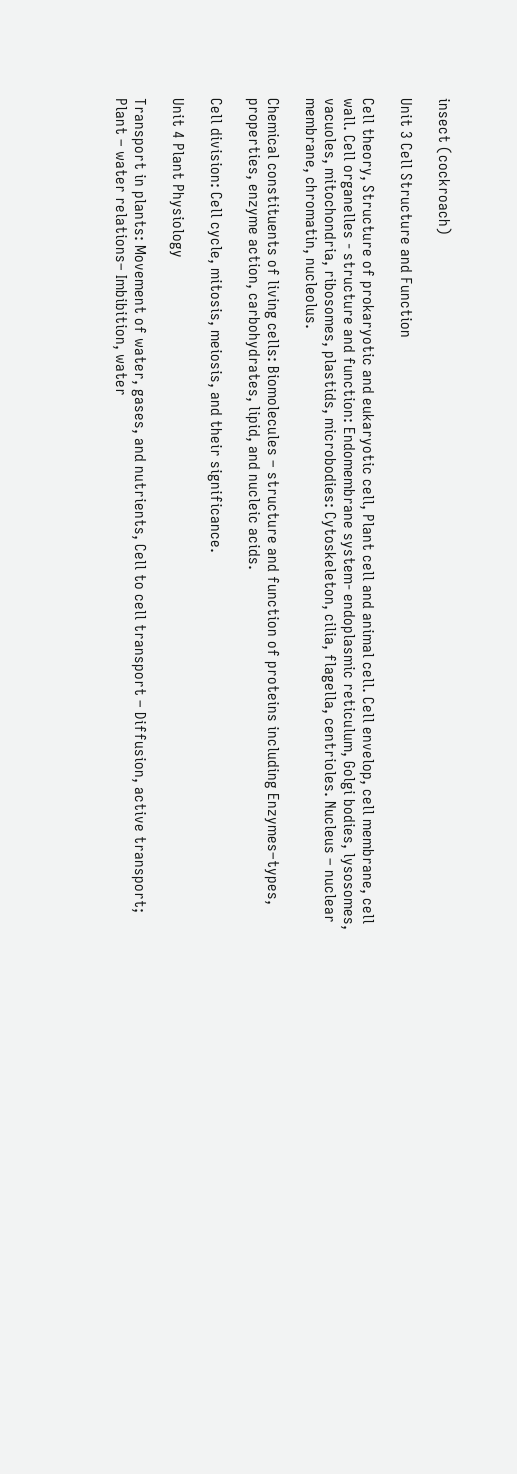insect (cockroach)

Unit 3 Cell Structure and Function

Cell theory, Structure of prokaryotic and eukaryotic cell, Plant cell and animal cell. Cell envelop, cell membrane, cell wall. Cell organelles - structure and function: Endomembrane system- endoplasmic reticulum, Golgi bodies, lysosomes, vacuoles, mitochondria, ribosomes, plastids, microbodies: Cytoskeleton, cilia, flagella, centrioles. Nucleus – nuclear membrane, chromatin, nucleolus.

Chemical constituents of living cells: Biomolecules – structure and function of proteins including Enzymes–types, properties, enzyme action, carbohydrates, lipid, and nucleic acids.

Cell division: Cell cycle, mitosis, meiosis, and their significance.

Unit 4 Plant Physiology

Transport in plants: Movement of water, gases, and nutrients, Cell to cell transport – Diffusion, active transport; Plant – water relations– Imbibition, water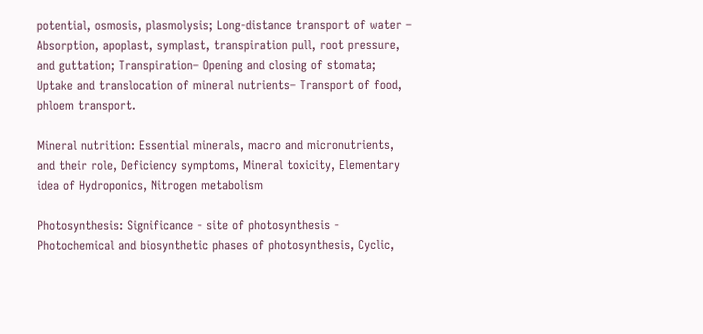potential, osmosis, plasmolysis; Long-distance transport of water – Absorption, apoplast, symplast, transpiration pull, root pressure, and guttation; Transpiration– Opening and closing of stomata; Uptake and translocation of mineral nutrients– Transport of food, phloem transport.

Mineral nutrition: Essential minerals, macro and micronutrients, and their role, Deficiency symptoms, Mineral toxicity, Elementary idea of Hydroponics, Nitrogen metabolism

Photosynthesis: Significance - site of photosynthesis - Photochemical and biosynthetic phases of photosynthesis, Cyclic,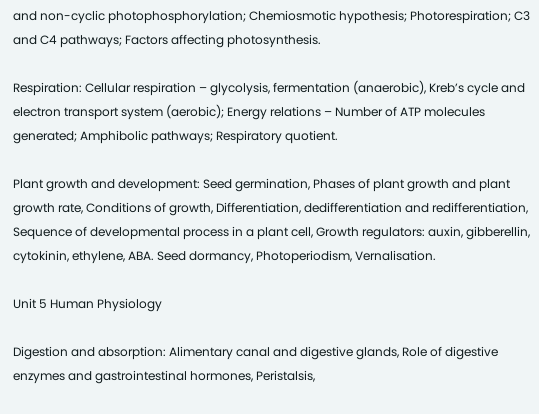and non-cyclic photophosphorylation; Chemiosmotic hypothesis; Photorespiration; C3 and C4 pathways; Factors affecting photosynthesis.

Respiration: Cellular respiration – glycolysis, fermentation (anaerobic), Kreb’s cycle and electron transport system (aerobic); Energy relations – Number of ATP molecules generated; Amphibolic pathways; Respiratory quotient.

Plant growth and development: Seed germination, Phases of plant growth and plant growth rate, Conditions of growth, Differentiation, dedifferentiation and redifferentiation, Sequence of developmental process in a plant cell, Growth regulators: auxin, gibberellin, cytokinin, ethylene, ABA. Seed dormancy, Photoperiodism, Vernalisation.

Unit 5 Human Physiology

Digestion and absorption: Alimentary canal and digestive glands, Role of digestive enzymes and gastrointestinal hormones, Peristalsis,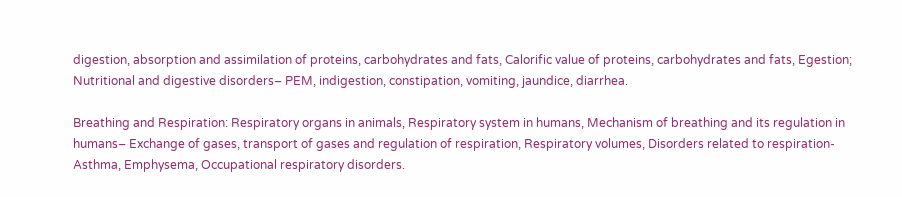digestion, absorption and assimilation of proteins, carbohydrates and fats, Calorific value of proteins, carbohydrates and fats, Egestion; Nutritional and digestive disorders– PEM, indigestion, constipation, vomiting, jaundice, diarrhea.

Breathing and Respiration: Respiratory organs in animals, Respiratory system in humans, Mechanism of breathing and its regulation in humans– Exchange of gases, transport of gases and regulation of respiration, Respiratory volumes, Disorders related to respiration-Asthma, Emphysema, Occupational respiratory disorders.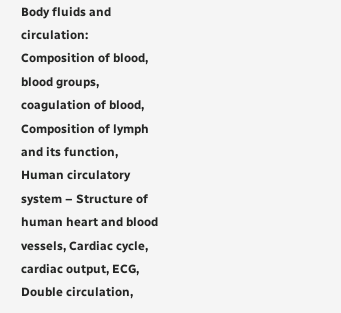Body fluids and circulation: Composition of blood, blood groups, coagulation of blood, Composition of lymph and its function, Human circulatory system – Structure of human heart and blood vessels, Cardiac cycle, cardiac output, ECG, Double circulation,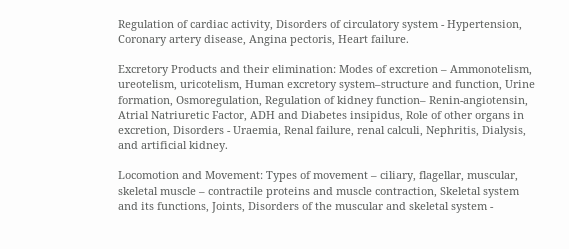Regulation of cardiac activity, Disorders of circulatory system - Hypertension, Coronary artery disease, Angina pectoris, Heart failure.

Excretory Products and their elimination: Modes of excretion – Ammonotelism, ureotelism, uricotelism, Human excretory system–structure and function, Urine formation, Osmoregulation, Regulation of kidney function– Renin-angiotensin, Atrial Natriuretic Factor, ADH and Diabetes insipidus, Role of other organs in excretion, Disorders - Uraemia, Renal failure, renal calculi, Nephritis, Dialysis, and artificial kidney.

Locomotion and Movement: Types of movement – ciliary, flagellar, muscular, skeletal muscle – contractile proteins and muscle contraction, Skeletal system and its functions, Joints, Disorders of the muscular and skeletal system -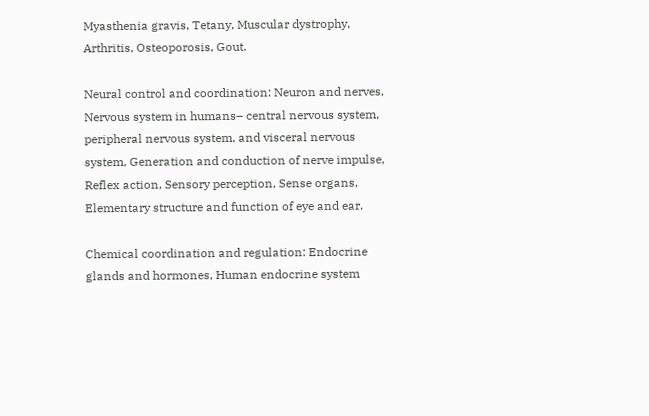Myasthenia gravis, Tetany, Muscular dystrophy, Arthritis, Osteoporosis, Gout.

Neural control and coordination: Neuron and nerves, Nervous system in humans– central nervous system, peripheral nervous system, and visceral nervous system, Generation and conduction of nerve impulse, Reflex action, Sensory perception, Sense organs, Elementary structure and function of eye and ear.

Chemical coordination and regulation: Endocrine glands and hormones, Human endocrine system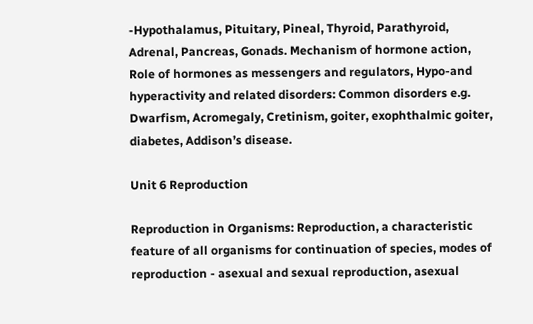-Hypothalamus, Pituitary, Pineal, Thyroid, Parathyroid, Adrenal, Pancreas, Gonads. Mechanism of hormone action, Role of hormones as messengers and regulators, Hypo-and hyperactivity and related disorders: Common disorders e.g. Dwarfism, Acromegaly, Cretinism, goiter, exophthalmic goiter, diabetes, Addison’s disease.

Unit 6 Reproduction

Reproduction in Organisms: Reproduction, a characteristic feature of all organisms for continuation of species, modes of reproduction - asexual and sexual reproduction, asexual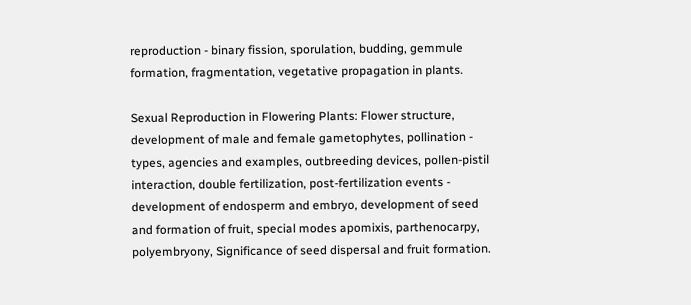reproduction - binary fission, sporulation, budding, gemmule formation, fragmentation, vegetative propagation in plants.

Sexual Reproduction in Flowering Plants: Flower structure, development of male and female gametophytes, pollination - types, agencies and examples, outbreeding devices, pollen-pistil interaction, double fertilization, post-fertilization events - development of endosperm and embryo, development of seed and formation of fruit, special modes apomixis, parthenocarpy, polyembryony, Significance of seed dispersal and fruit formation.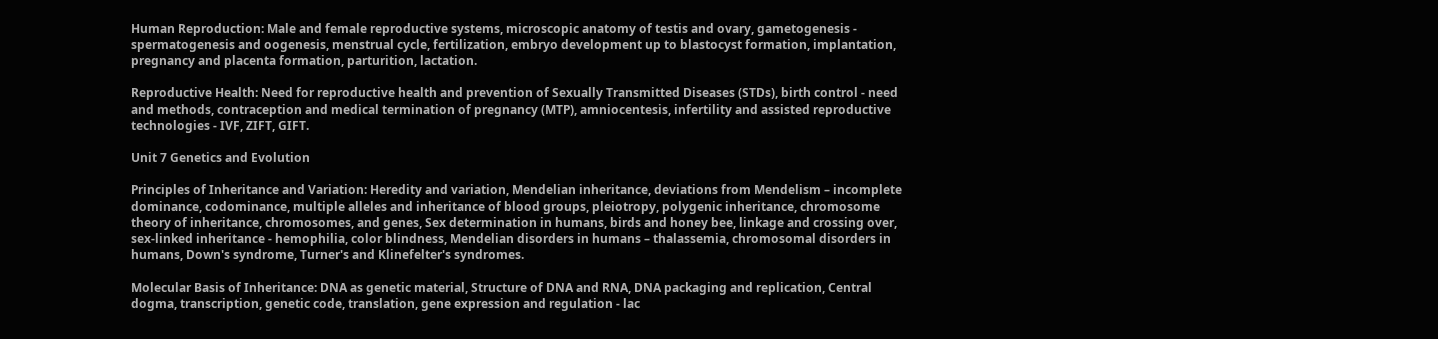Human Reproduction: Male and female reproductive systems, microscopic anatomy of testis and ovary, gametogenesis - spermatogenesis and oogenesis, menstrual cycle, fertilization, embryo development up to blastocyst formation, implantation, pregnancy and placenta formation, parturition, lactation.

Reproductive Health: Need for reproductive health and prevention of Sexually Transmitted Diseases (STDs), birth control - need and methods, contraception and medical termination of pregnancy (MTP), amniocentesis, infertility and assisted reproductive technologies - IVF, ZIFT, GIFT.

Unit 7 Genetics and Evolution

Principles of Inheritance and Variation: Heredity and variation, Mendelian inheritance, deviations from Mendelism – incomplete dominance, codominance, multiple alleles and inheritance of blood groups, pleiotropy, polygenic inheritance, chromosome theory of inheritance, chromosomes, and genes, Sex determination in humans, birds and honey bee, linkage and crossing over, sex-linked inheritance - hemophilia, color blindness, Mendelian disorders in humans – thalassemia, chromosomal disorders in humans, Down's syndrome, Turner's and Klinefelter's syndromes.

Molecular Basis of Inheritance: DNA as genetic material, Structure of DNA and RNA, DNA packaging and replication, Central dogma, transcription, genetic code, translation, gene expression and regulation - lac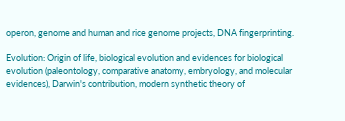operon, genome and human and rice genome projects, DNA fingerprinting.

Evolution: Origin of life, biological evolution and evidences for biological evolution (paleontology, comparative anatomy, embryology, and molecular evidences), Darwin's contribution, modern synthetic theory of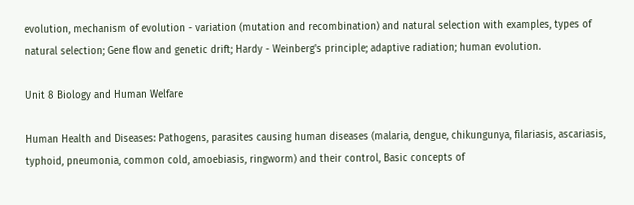evolution, mechanism of evolution - variation (mutation and recombination) and natural selection with examples, types of natural selection; Gene flow and genetic drift; Hardy - Weinberg's principle; adaptive radiation; human evolution.

Unit 8 Biology and Human Welfare

Human Health and Diseases: Pathogens, parasites causing human diseases (malaria, dengue, chikungunya, filariasis, ascariasis, typhoid, pneumonia, common cold, amoebiasis, ringworm) and their control, Basic concepts of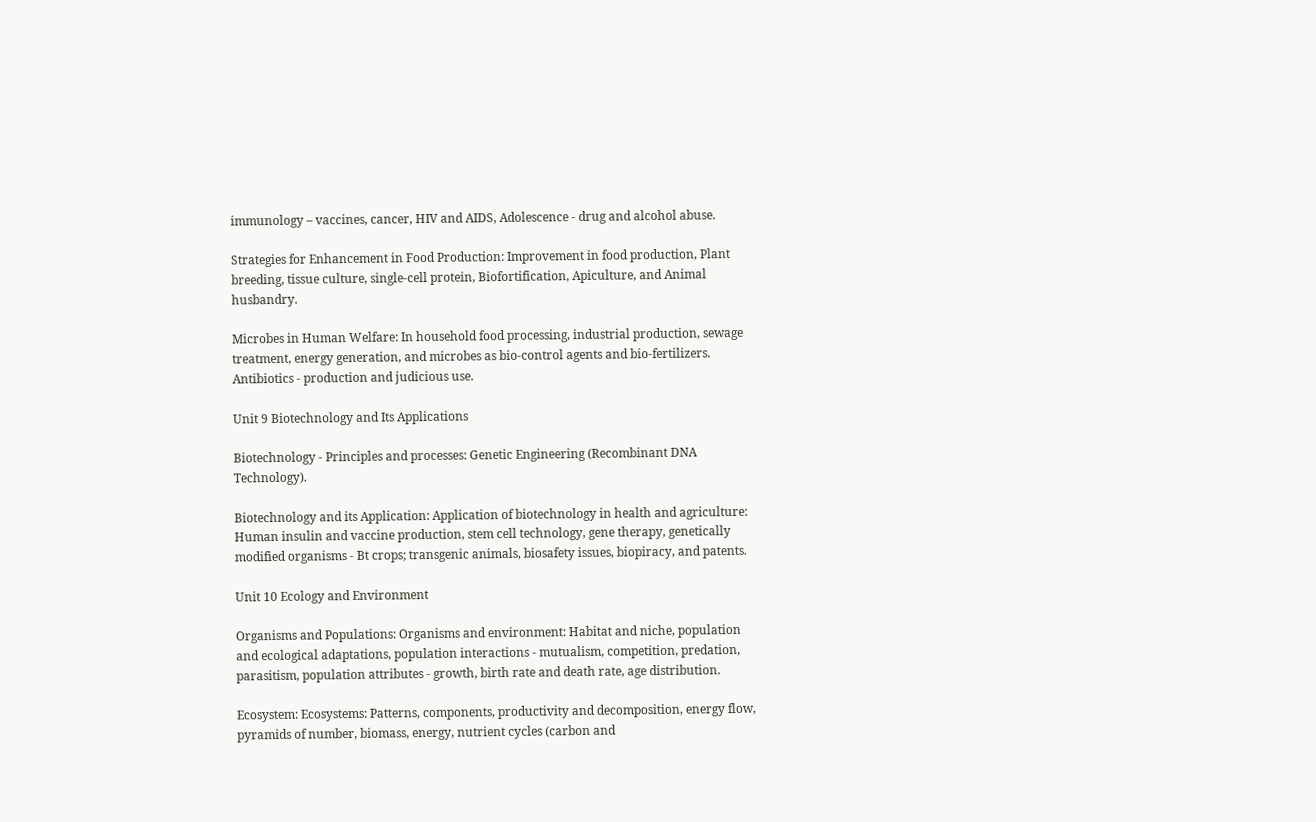immunology – vaccines, cancer, HIV and AIDS, Adolescence - drug and alcohol abuse.

Strategies for Enhancement in Food Production: Improvement in food production, Plant breeding, tissue culture, single-cell protein, Biofortification, Apiculture, and Animal husbandry.

Microbes in Human Welfare: In household food processing, industrial production, sewage treatment, energy generation, and microbes as bio-control agents and bio-fertilizers. Antibiotics - production and judicious use.

Unit 9 Biotechnology and Its Applications

Biotechnology - Principles and processes: Genetic Engineering (Recombinant DNA Technology).

Biotechnology and its Application: Application of biotechnology in health and agriculture: Human insulin and vaccine production, stem cell technology, gene therapy, genetically modified organisms - Bt crops; transgenic animals, biosafety issues, biopiracy, and patents.

Unit 10 Ecology and Environment

Organisms and Populations: Organisms and environment: Habitat and niche, population and ecological adaptations, population interactions - mutualism, competition, predation, parasitism, population attributes - growth, birth rate and death rate, age distribution.

Ecosystem: Ecosystems: Patterns, components, productivity and decomposition, energy flow, pyramids of number, biomass, energy, nutrient cycles (carbon and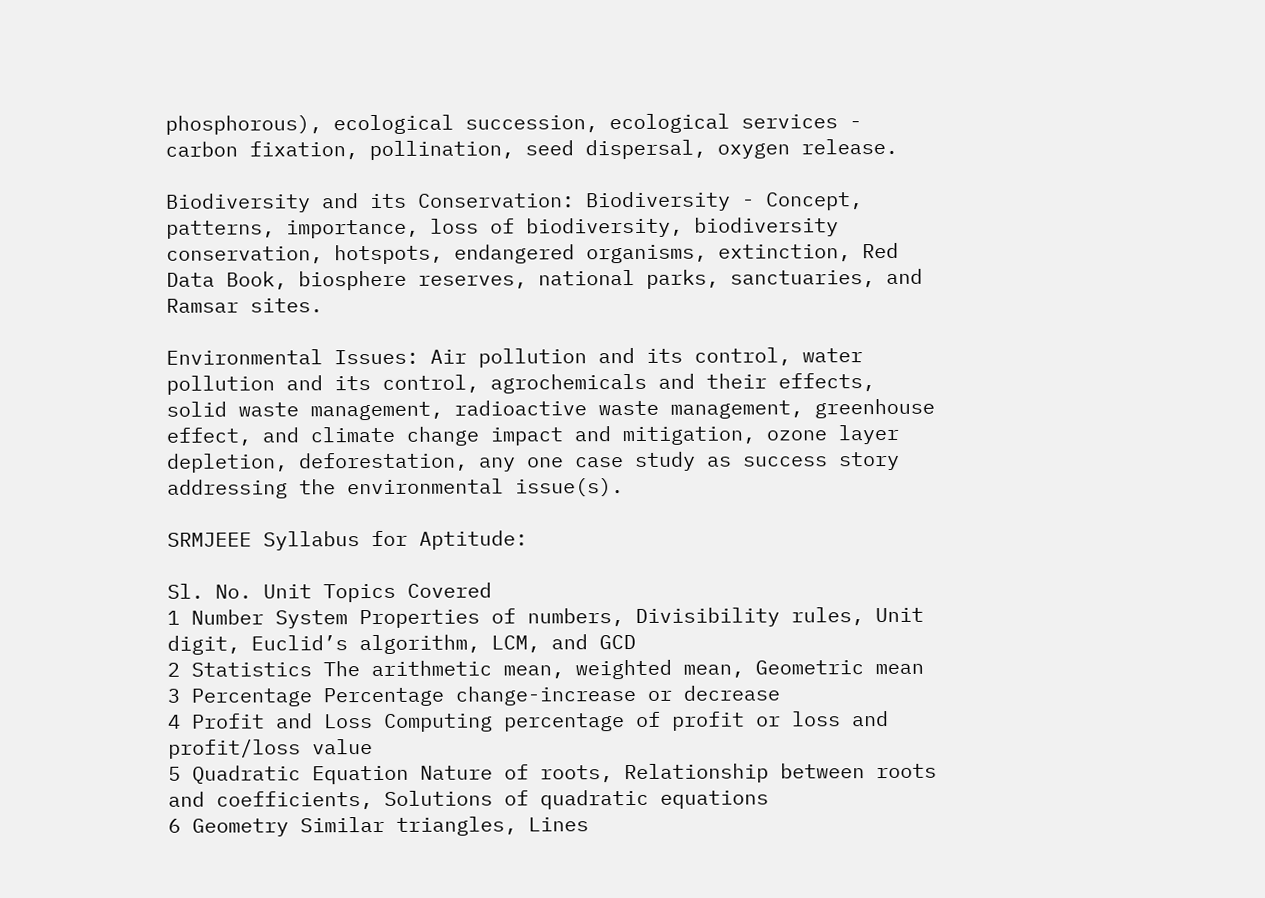phosphorous), ecological succession, ecological services - carbon fixation, pollination, seed dispersal, oxygen release.

Biodiversity and its Conservation: Biodiversity - Concept, patterns, importance, loss of biodiversity, biodiversity conservation, hotspots, endangered organisms, extinction, Red Data Book, biosphere reserves, national parks, sanctuaries, and Ramsar sites.

Environmental Issues: Air pollution and its control, water pollution and its control, agrochemicals and their effects, solid waste management, radioactive waste management, greenhouse effect, and climate change impact and mitigation, ozone layer depletion, deforestation, any one case study as success story addressing the environmental issue(s).

SRMJEEE Syllabus for Aptitude:

Sl. No. Unit Topics Covered
1 Number System Properties of numbers, Divisibility rules, Unit digit, Euclid’s algorithm, LCM, and GCD
2 Statistics The arithmetic mean, weighted mean, Geometric mean
3 Percentage Percentage change-increase or decrease
4 Profit and Loss Computing percentage of profit or loss and profit/loss value
5 Quadratic Equation Nature of roots, Relationship between roots and coefficients, Solutions of quadratic equations
6 Geometry Similar triangles, Lines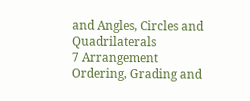and Angles, Circles and Quadrilaterals
7 Arrangement Ordering, Grading and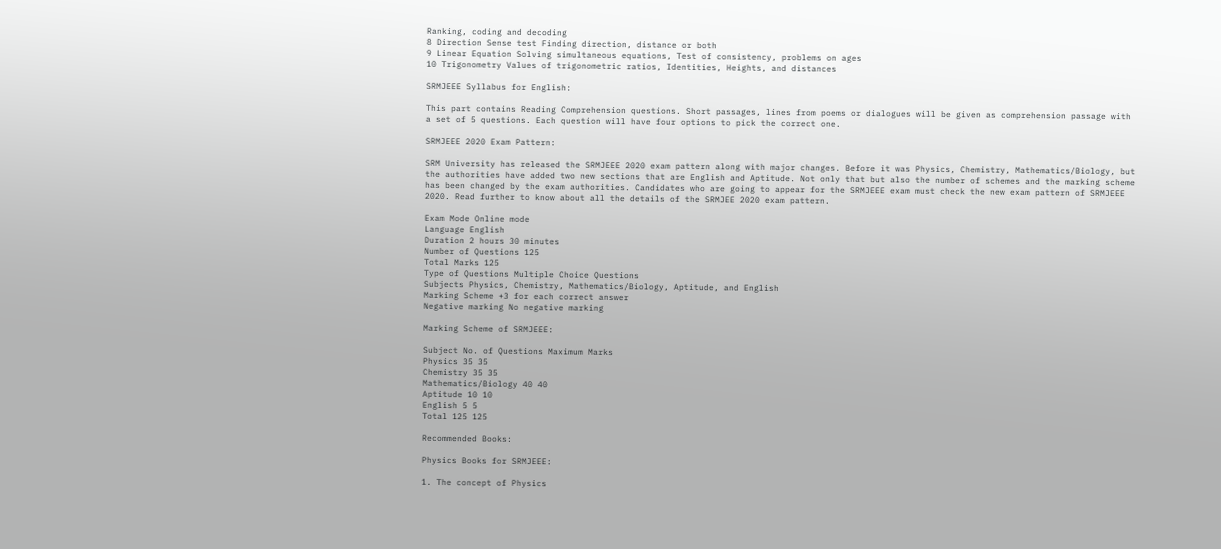Ranking, coding and decoding
8 Direction Sense test Finding direction, distance or both
9 Linear Equation Solving simultaneous equations, Test of consistency, problems on ages
10 Trigonometry Values of trigonometric ratios, Identities, Heights, and distances

SRMJEEE Syllabus for English:

This part contains Reading Comprehension questions. Short passages, lines from poems or dialogues will be given as comprehension passage with a set of 5 questions. Each question will have four options to pick the correct one.

SRMJEEE 2020 Exam Pattern:

SRM University has released the SRMJEEE 2020 exam pattern along with major changes. Before it was Physics, Chemistry, Mathematics/Biology, but the authorities have added two new sections that are English and Aptitude. Not only that but also the number of schemes and the marking scheme has been changed by the exam authorities. Candidates who are going to appear for the SRMJEEE exam must check the new exam pattern of SRMJEEE 2020. Read further to know about all the details of the SRMJEE 2020 exam pattern.

Exam Mode Online mode
Language English
Duration 2 hours 30 minutes
Number of Questions 125
Total Marks 125
Type of Questions Multiple Choice Questions
Subjects Physics, Chemistry, Mathematics/Biology, Aptitude, and English
Marking Scheme +3 for each correct answer
Negative marking No negative marking

Marking Scheme of SRMJEEE:

Subject No. of Questions Maximum Marks
Physics 35 35
Chemistry 35 35
Mathematics/Biology 40 40
Aptitude 10 10
English 5 5
Total 125 125

Recommended Books:

Physics Books for SRMJEEE:

1. The concept of Physics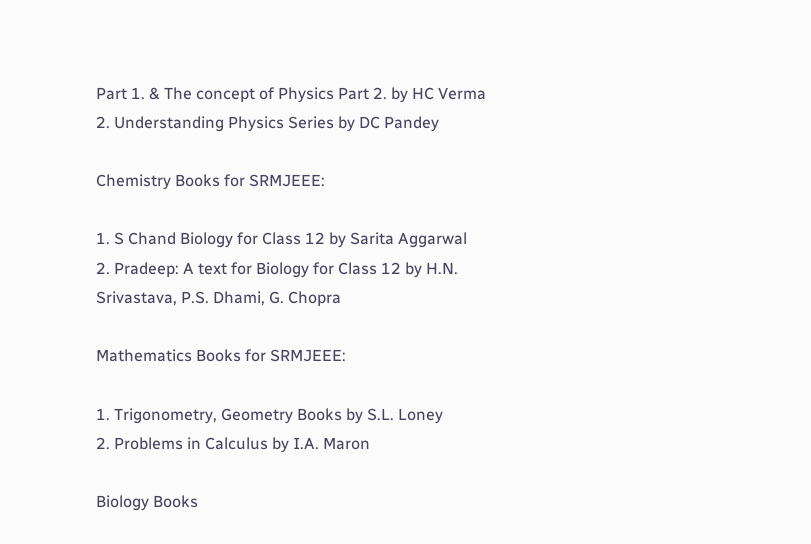Part 1. & The concept of Physics Part 2. by HC Verma
2. Understanding Physics Series by DC Pandey

Chemistry Books for SRMJEEE:

1. S Chand Biology for Class 12 by Sarita Aggarwal
2. Pradeep: A text for Biology for Class 12 by H.N. Srivastava, P.S. Dhami, G. Chopra

Mathematics Books for SRMJEEE:

1. Trigonometry, Geometry Books by S.L. Loney
2. Problems in Calculus by I.A. Maron

Biology Books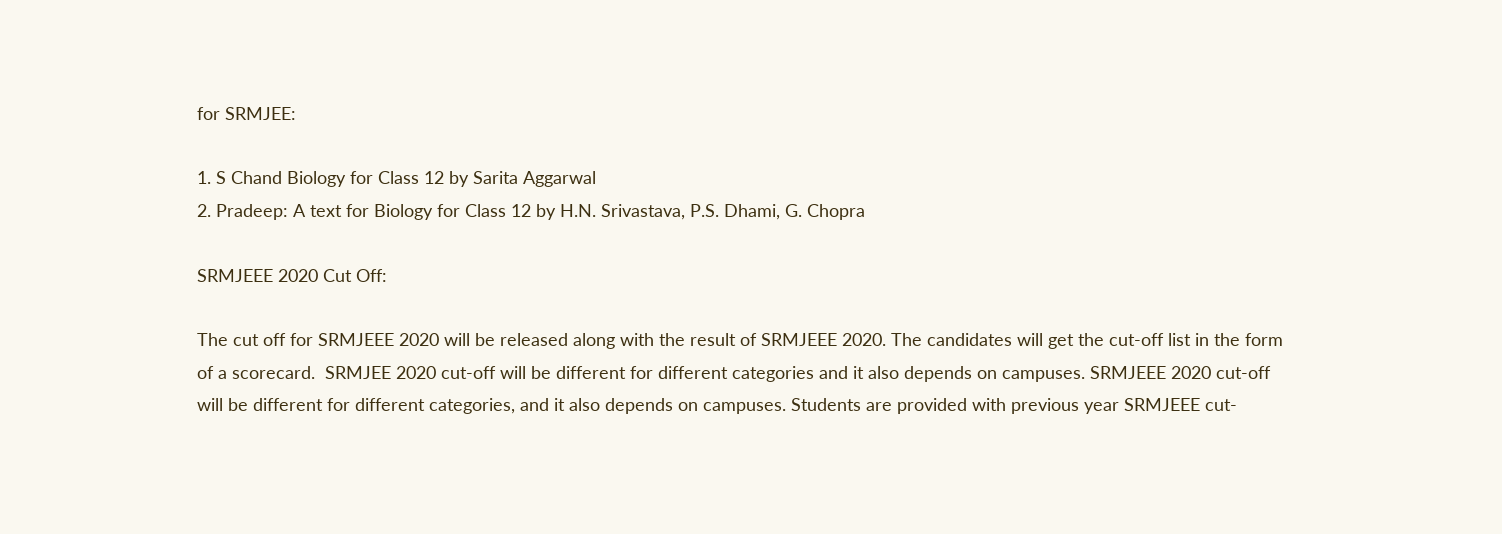for SRMJEE:

1. S Chand Biology for Class 12 by Sarita Aggarwal
2. Pradeep: A text for Biology for Class 12 by H.N. Srivastava, P.S. Dhami, G. Chopra

SRMJEEE 2020 Cut Off:

The cut off for SRMJEEE 2020 will be released along with the result of SRMJEEE 2020. The candidates will get the cut-off list in the form of a scorecard.  SRMJEE 2020 cut-off will be different for different categories and it also depends on campuses. SRMJEEE 2020 cut-off will be different for different categories, and it also depends on campuses. Students are provided with previous year SRMJEEE cut-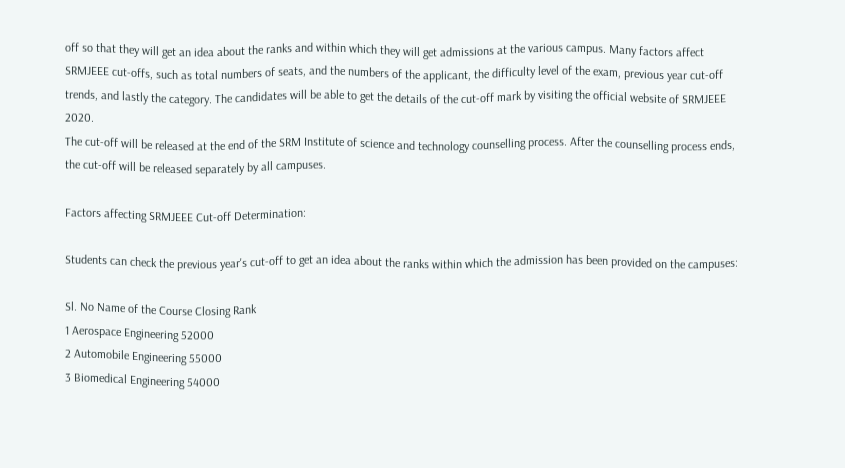off so that they will get an idea about the ranks and within which they will get admissions at the various campus. Many factors affect SRMJEEE cut-offs, such as total numbers of seats, and the numbers of the applicant, the difficulty level of the exam, previous year cut-off trends, and lastly the category. The candidates will be able to get the details of the cut-off mark by visiting the official website of SRMJEEE 2020.
The cut-off will be released at the end of the SRM Institute of science and technology counselling process. After the counselling process ends, the cut-off will be released separately by all campuses.

Factors affecting SRMJEEE Cut-off Determination:

Students can check the previous year's cut-off to get an idea about the ranks within which the admission has been provided on the campuses:

Sl. No Name of the Course Closing Rank
1 Aerospace Engineering 52000
2 Automobile Engineering 55000
3 Biomedical Engineering 54000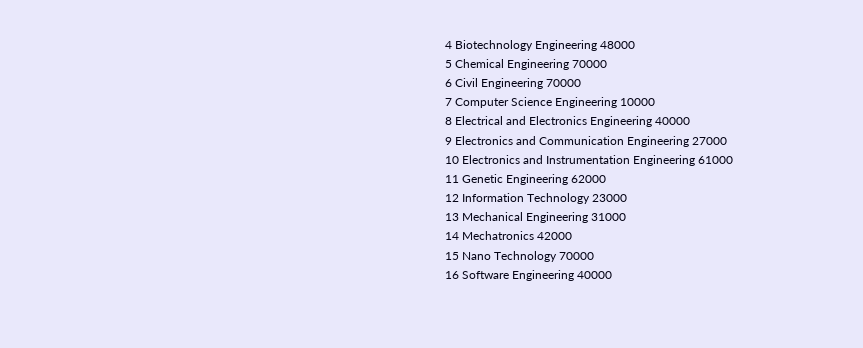4 Biotechnology Engineering 48000
5 Chemical Engineering 70000
6 Civil Engineering 70000
7 Computer Science Engineering 10000
8 Electrical and Electronics Engineering 40000
9 Electronics and Communication Engineering 27000
10 Electronics and Instrumentation Engineering 61000
11 Genetic Engineering 62000
12 Information Technology 23000
13 Mechanical Engineering 31000
14 Mechatronics 42000
15 Nano Technology 70000
16 Software Engineering 40000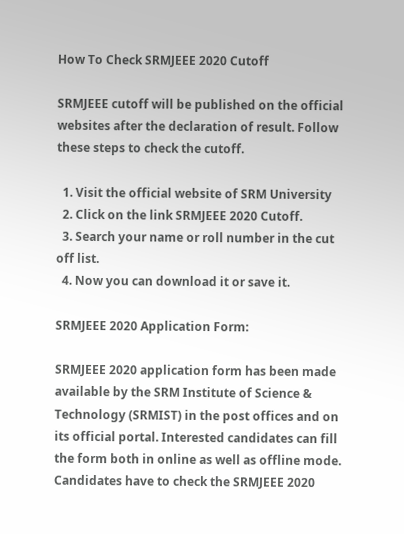How To Check SRMJEEE 2020 Cutoff

SRMJEEE cutoff will be published on the official websites after the declaration of result. Follow these steps to check the cutoff.

  1. Visit the official website of SRM University
  2. Click on the link SRMJEEE 2020 Cutoff.
  3. Search your name or roll number in the cut off list.
  4. Now you can download it or save it.

SRMJEEE 2020 Application Form:

SRMJEEE 2020 application form has been made available by the SRM Institute of Science & Technology (SRMIST) in the post offices and on its official portal. Interested candidates can fill the form both in online as well as offline mode. Candidates have to check the SRMJEEE 2020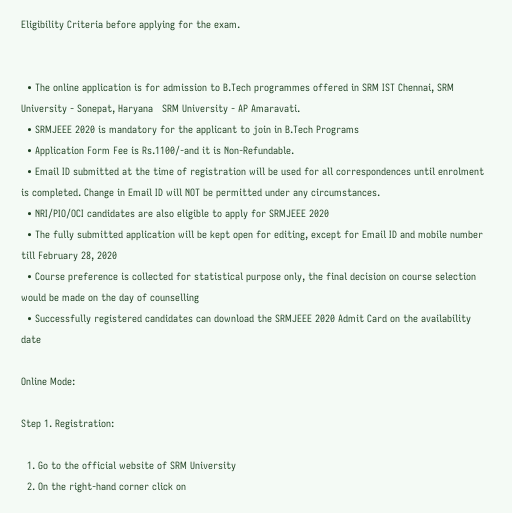Eligibility Criteria before applying for the exam.


  • The online application is for admission to B.Tech programmes offered in SRM IST Chennai, SRM University - Sonepat, Haryana   SRM University - AP Amaravati.
  • SRMJEEE 2020 is mandatory for the applicant to join in B.Tech Programs
  • Application Form Fee is Rs.1100/-and it is Non-Refundable.
  • Email ID submitted at the time of registration will be used for all correspondences until enrolment is completed. Change in Email ID will NOT be permitted under any circumstances.
  • NRI/PIO/OCI candidates are also eligible to apply for SRMJEEE 2020
  • The fully submitted application will be kept open for editing, except for Email ID and mobile number till February 28, 2020
  • Course preference is collected for statistical purpose only, the final decision on course selection would be made on the day of counselling
  • Successfully registered candidates can download the SRMJEEE 2020 Admit Card on the availability date

Online Mode:

Step 1. Registration:

  1. Go to the official website of SRM University
  2. On the right-hand corner click on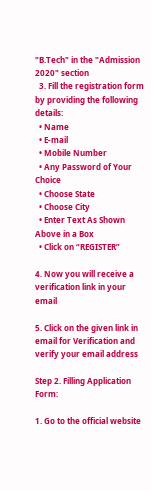"B.Tech" in the "Admission 2020" section
  3. Fill the registration form by providing the following details:
  • Name
  • E-mail
  • Mobile Number
  • Any Password of Your Choice
  • Choose State
  • Choose City
  • Enter Text As Shown Above in a Box
  • Click on “REGISTER”

4. Now you will receive a verification link in your email

5. Click on the given link in email for Verification and verify your email address

Step 2. Filling Application Form:

1. Go to the official website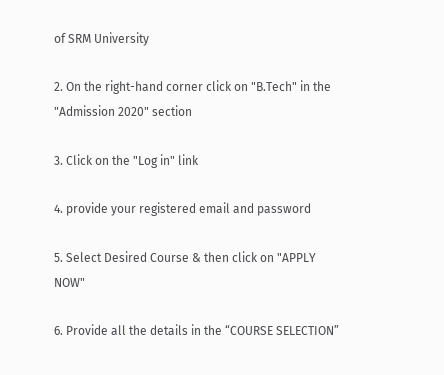of SRM University

2. On the right-hand corner click on "B.Tech" in the "Admission 2020" section

3. Click on the "Log in" link

4. provide your registered email and password

5. Select Desired Course & then click on "APPLY NOW"

6. Provide all the details in the “COURSE SELECTION”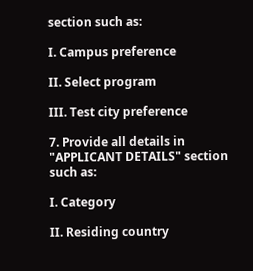section such as:

I. Campus preference

II. Select program

III. Test city preference

7. Provide all details in "APPLICANT DETAILS" section such as:

I. Category

II. Residing country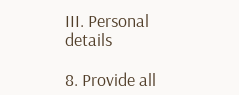III. Personal details

8. Provide all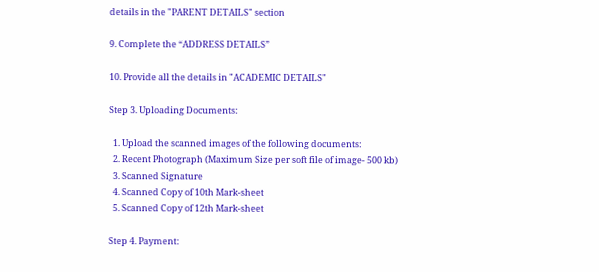details in the "PARENT DETAILS" section

9. Complete the “ADDRESS DETAILS”

10. Provide all the details in "ACADEMIC DETAILS"

Step 3. Uploading Documents:

  1. Upload the scanned images of the following documents:
  2. Recent Photograph (Maximum Size per soft file of image- 500 kb)
  3. Scanned Signature
  4. Scanned Copy of 10th Mark-sheet
  5. Scanned Copy of 12th Mark-sheet

Step 4. Payment: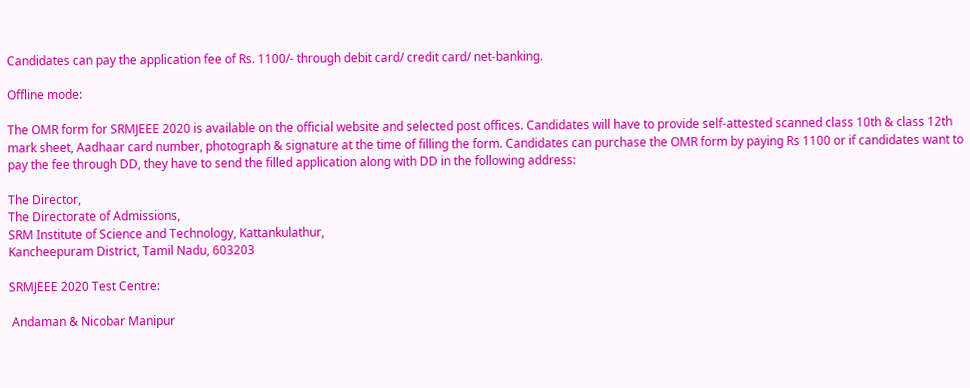Candidates can pay the application fee of Rs. 1100/- through debit card/ credit card/ net-banking.

Offline mode:

The OMR form for SRMJEEE 2020 is available on the official website and selected post offices. Candidates will have to provide self-attested scanned class 10th & class 12th mark sheet, Aadhaar card number, photograph & signature at the time of filling the form. Candidates can purchase the OMR form by paying Rs 1100 or if candidates want to pay the fee through DD, they have to send the filled application along with DD in the following address:

The Director,
The Directorate of Admissions,
SRM Institute of Science and Technology, Kattankulathur,
Kancheepuram District, Tamil Nadu, 603203

SRMJEEE 2020 Test Centre:

 Andaman & Nicobar Manipur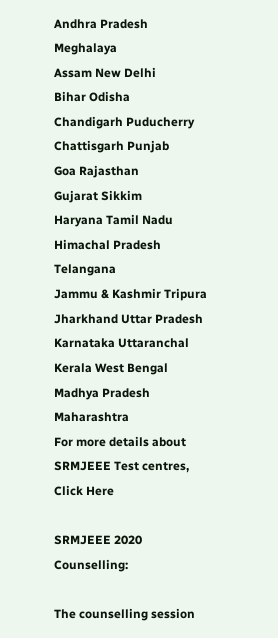Andhra Pradesh Meghalaya
Assam New Delhi
Bihar Odisha
Chandigarh Puducherry
Chattisgarh Punjab
Goa Rajasthan
Gujarat Sikkim
Haryana Tamil Nadu
Himachal Pradesh Telangana
Jammu & Kashmir Tripura
Jharkhand Uttar Pradesh
Karnataka Uttaranchal
Kerala West Bengal
Madhya Pradesh Maharashtra
For more details about SRMJEEE Test centres, Click Here

SRMJEEE 2020 Counselling:

The counselling session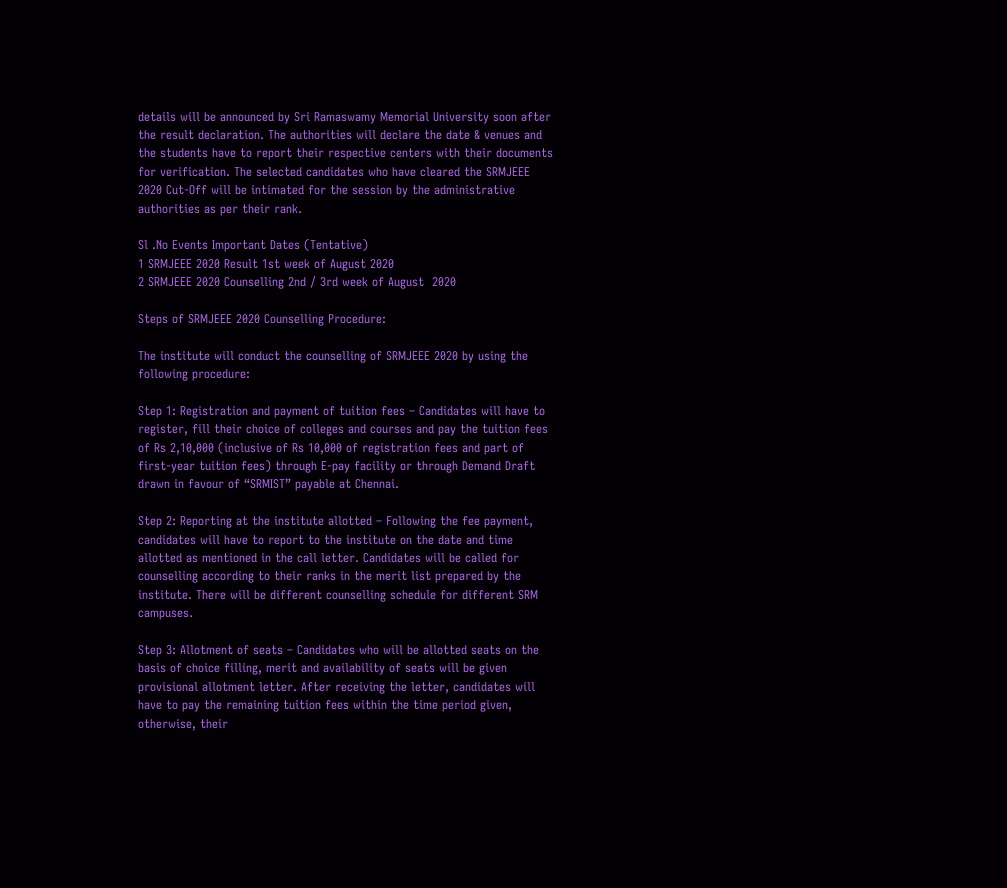details will be announced by Sri Ramaswamy Memorial University soon after the result declaration. The authorities will declare the date & venues and the students have to report their respective centers with their documents for verification. The selected candidates who have cleared the SRMJEEE 2020 Cut-Off will be intimated for the session by the administrative authorities as per their rank.

Sl .No Events Important Dates (Tentative)
1 SRMJEEE 2020 Result 1st week of August 2020
2 SRMJEEE 2020 Counselling 2nd / 3rd week of August  2020

Steps of SRMJEEE 2020 Counselling Procedure:

The institute will conduct the counselling of SRMJEEE 2020 by using the following procedure:

Step 1: Registration and payment of tuition fees – Candidates will have to register, fill their choice of colleges and courses and pay the tuition fees of Rs 2,10,000 (inclusive of Rs 10,000 of registration fees and part of first-year tuition fees) through E-pay facility or through Demand Draft drawn in favour of “SRMIST” payable at Chennai.

Step 2: Reporting at the institute allotted – Following the fee payment, candidates will have to report to the institute on the date and time allotted as mentioned in the call letter. Candidates will be called for counselling according to their ranks in the merit list prepared by the institute. There will be different counselling schedule for different SRM campuses.

Step 3: Allotment of seats – Candidates who will be allotted seats on the basis of choice filling, merit and availability of seats will be given provisional allotment letter. After receiving the letter, candidates will have to pay the remaining tuition fees within the time period given, otherwise, their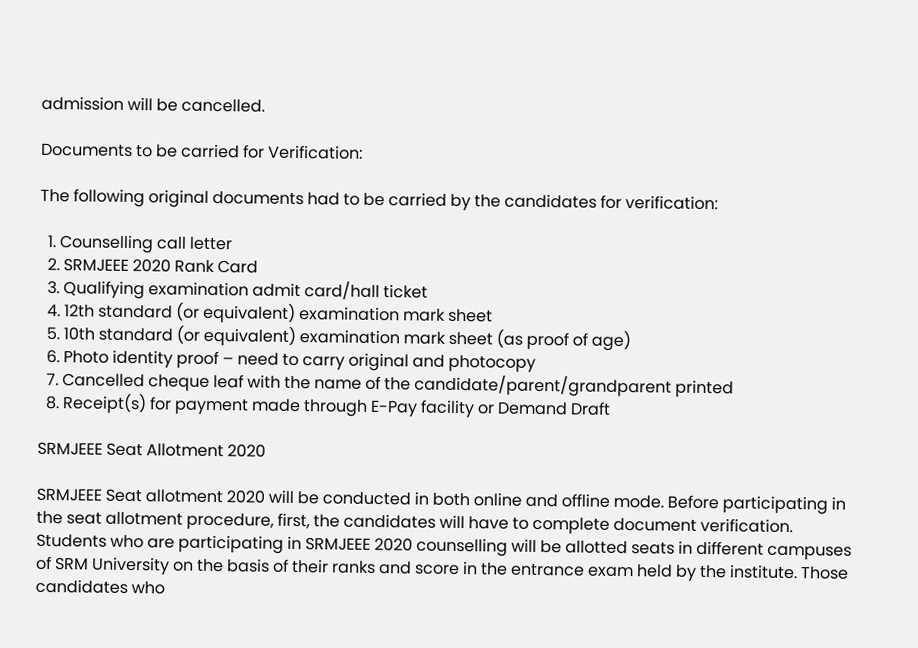admission will be cancelled.

Documents to be carried for Verification:

The following original documents had to be carried by the candidates for verification:

  1. Counselling call letter
  2. SRMJEEE 2020 Rank Card
  3. Qualifying examination admit card/hall ticket
  4. 12th standard (or equivalent) examination mark sheet
  5. 10th standard (or equivalent) examination mark sheet (as proof of age)
  6. Photo identity proof – need to carry original and photocopy
  7. Cancelled cheque leaf with the name of the candidate/parent/grandparent printed
  8. Receipt(s) for payment made through E-Pay facility or Demand Draft

SRMJEEE Seat Allotment 2020

SRMJEEE Seat allotment 2020 will be conducted in both online and offline mode. Before participating in the seat allotment procedure, first, the candidates will have to complete document verification. Students who are participating in SRMJEEE 2020 counselling will be allotted seats in different campuses of SRM University on the basis of their ranks and score in the entrance exam held by the institute. Those candidates who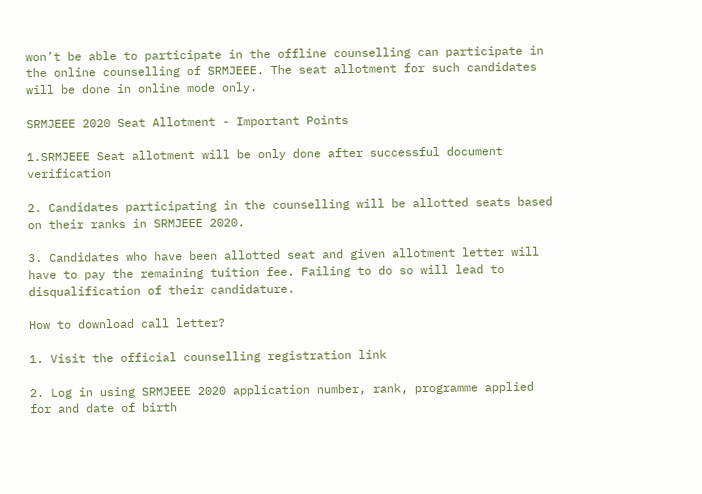won’t be able to participate in the offline counselling can participate in the online counselling of SRMJEEE. The seat allotment for such candidates will be done in online mode only.

SRMJEEE 2020 Seat Allotment - Important Points

1.SRMJEEE Seat allotment will be only done after successful document verification

2. Candidates participating in the counselling will be allotted seats based on their ranks in SRMJEEE 2020.

3. Candidates who have been allotted seat and given allotment letter will have to pay the remaining tuition fee. Failing to do so will lead to disqualification of their candidature.

How to download call letter?

1. Visit the official counselling registration link

2. Log in using SRMJEEE 2020 application number, rank, programme applied for and date of birth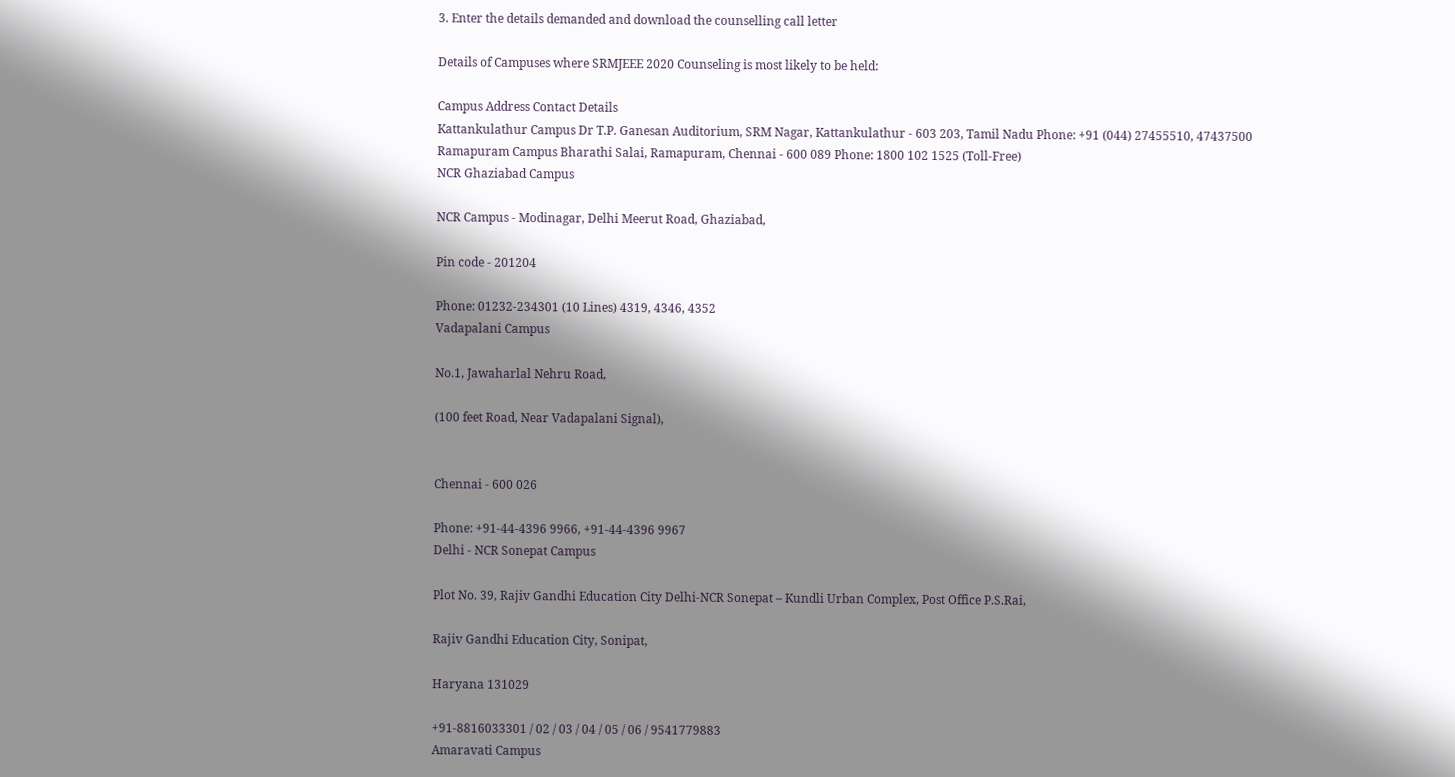3. Enter the details demanded and download the counselling call letter

Details of Campuses where SRMJEEE 2020 Counseling is most likely to be held:

Campus Address Contact Details
Kattankulathur Campus Dr T.P. Ganesan Auditorium, SRM Nagar, Kattankulathur - 603 203, Tamil Nadu Phone: +91 (044) 27455510, 47437500
Ramapuram Campus Bharathi Salai, Ramapuram, Chennai - 600 089 Phone: 1800 102 1525 (Toll-Free)
NCR Ghaziabad Campus

NCR Campus - Modinagar, Delhi Meerut Road, Ghaziabad,

Pin code - 201204

Phone: 01232-234301 (10 Lines) 4319, 4346, 4352
Vadapalani Campus

No.1, Jawaharlal Nehru Road,

(100 feet Road, Near Vadapalani Signal),


Chennai - 600 026

Phone: +91-44-4396 9966, +91-44-4396 9967
Delhi - NCR Sonepat Campus

Plot No. 39, Rajiv Gandhi Education City Delhi-NCR Sonepat – Kundli Urban Complex, Post Office P.S.Rai,

Rajiv Gandhi Education City, Sonipat,

Haryana 131029

+91-8816033301 / 02 / 03 / 04 / 05 / 06 / 9541779883
Amaravati Campus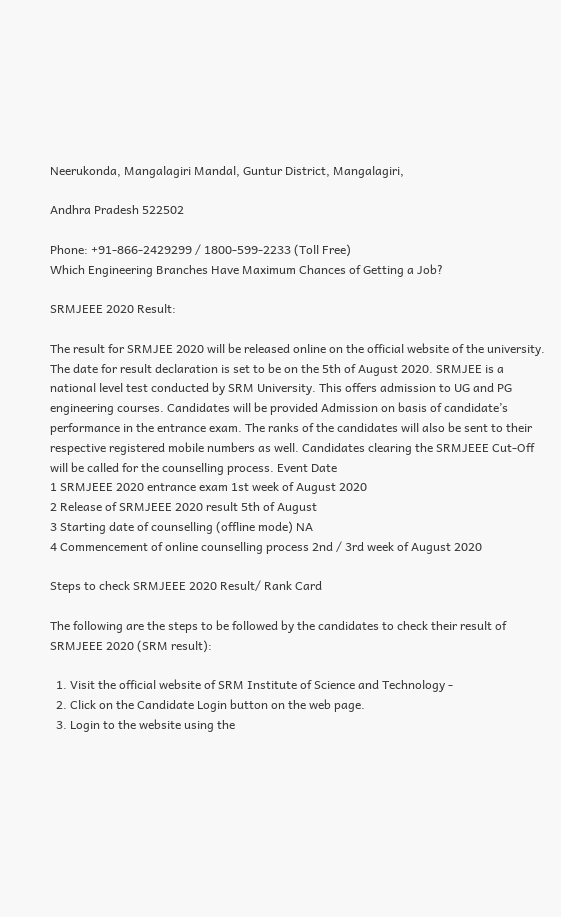Neerukonda, Mangalagiri Mandal, Guntur District, Mangalagiri,

Andhra Pradesh 522502

Phone: +91-866-2429299 / 1800-599-2233 (Toll Free)
Which Engineering Branches Have Maximum Chances of Getting a Job?

SRMJEEE 2020 Result:

The result for SRMJEE 2020 will be released online on the official website of the university. The date for result declaration is set to be on the 5th of August 2020. SRMJEE is a national level test conducted by SRM University. This offers admission to UG and PG engineering courses. Candidates will be provided Admission on basis of candidate’s performance in the entrance exam. The ranks of the candidates will also be sent to their respective registered mobile numbers as well. Candidates clearing the SRMJEEE Cut-Off will be called for the counselling process. Event Date
1 SRMJEEE 2020 entrance exam 1st week of August 2020
2 Release of SRMJEEE 2020 result 5th of August
3 Starting date of counselling (offline mode) NA
4 Commencement of online counselling process 2nd / 3rd week of August 2020

Steps to check SRMJEEE 2020 Result/ Rank Card

The following are the steps to be followed by the candidates to check their result of SRMJEEE 2020 (SRM result):

  1. Visit the official website of SRM Institute of Science and Technology -
  2. Click on the Candidate Login button on the web page.
  3. Login to the website using the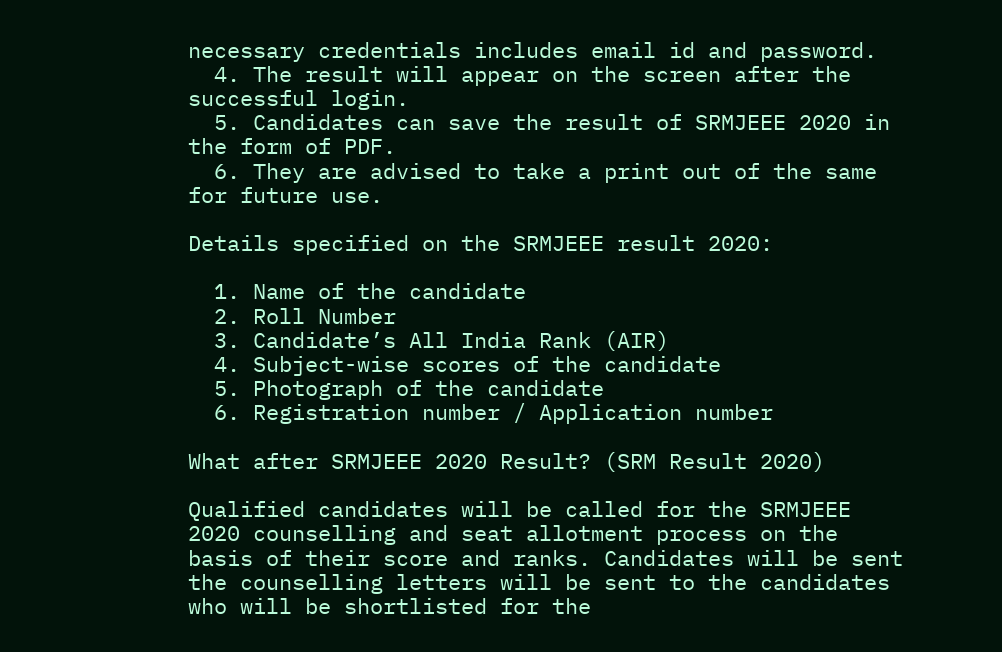necessary credentials includes email id and password.
  4. The result will appear on the screen after the successful login.
  5. Candidates can save the result of SRMJEEE 2020 in the form of PDF.
  6. They are advised to take a print out of the same for future use.

Details specified on the SRMJEEE result 2020:

  1. Name of the candidate
  2. Roll Number
  3. Candidate’s All India Rank (AIR)
  4. Subject-wise scores of the candidate
  5. Photograph of the candidate
  6. Registration number / Application number

What after SRMJEEE 2020 Result? (SRM Result 2020)

Qualified candidates will be called for the SRMJEEE 2020 counselling and seat allotment process on the basis of their score and ranks. Candidates will be sent the counselling letters will be sent to the candidates who will be shortlisted for the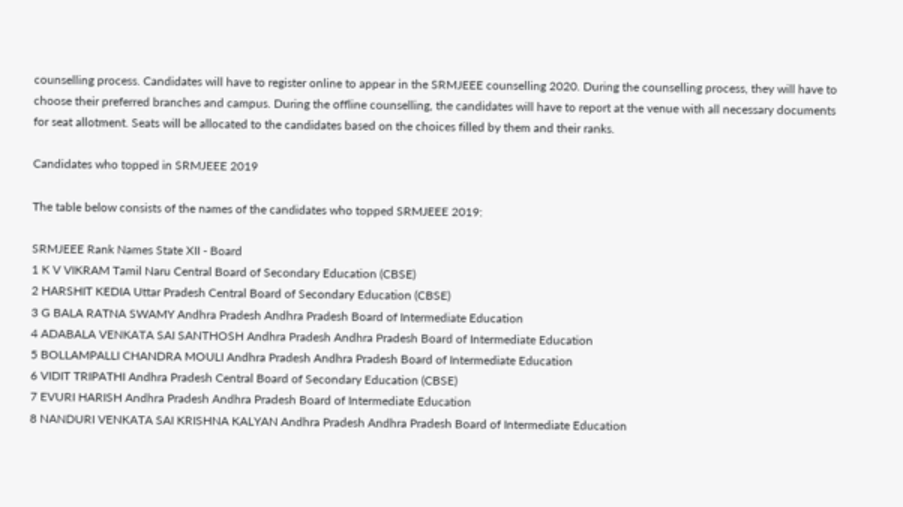counselling process. Candidates will have to register online to appear in the SRMJEEE counselling 2020. During the counselling process, they will have to choose their preferred branches and campus. During the offline counselling, the candidates will have to report at the venue with all necessary documents for seat allotment. Seats will be allocated to the candidates based on the choices filled by them and their ranks.

Candidates who topped in SRMJEEE 2019

The table below consists of the names of the candidates who topped SRMJEEE 2019:

SRMJEEE Rank Names State XII - Board
1 K V VIKRAM Tamil Naru Central Board of Secondary Education (CBSE)
2 HARSHIT KEDIA Uttar Pradesh Central Board of Secondary Education (CBSE)
3 G BALA RATNA SWAMY Andhra Pradesh Andhra Pradesh Board of Intermediate Education
4 ADABALA VENKATA SAI SANTHOSH Andhra Pradesh Andhra Pradesh Board of Intermediate Education
5 BOLLAMPALLI CHANDRA MOULI Andhra Pradesh Andhra Pradesh Board of Intermediate Education
6 VIDIT TRIPATHI Andhra Pradesh Central Board of Secondary Education (CBSE)
7 EVURI HARISH Andhra Pradesh Andhra Pradesh Board of Intermediate Education
8 NANDURI VENKATA SAI KRISHNA KALYAN Andhra Pradesh Andhra Pradesh Board of Intermediate Education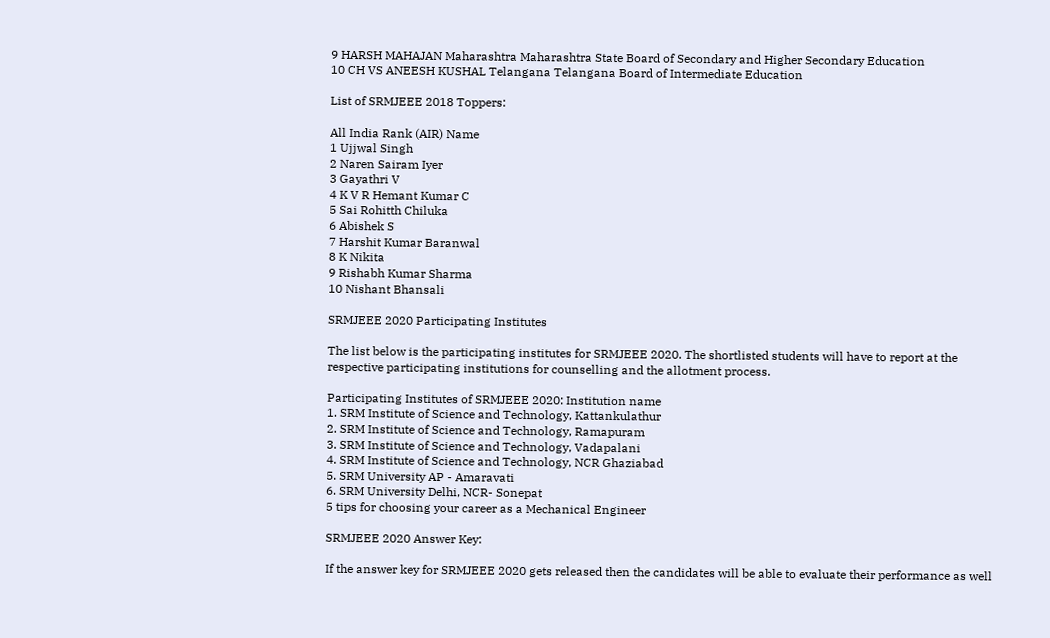9 HARSH MAHAJAN Maharashtra Maharashtra State Board of Secondary and Higher Secondary Education
10 CH VS ANEESH KUSHAL Telangana Telangana Board of Intermediate Education

List of SRMJEEE 2018 Toppers:

All India Rank (AIR) Name
1 Ujjwal Singh
2 Naren Sairam Iyer
3 Gayathri V
4 K V R Hemant Kumar C
5 Sai Rohitth Chiluka
6 Abishek S
7 Harshit Kumar Baranwal
8 K Nikita
9 Rishabh Kumar Sharma
10 Nishant Bhansali

SRMJEEE 2020 Participating Institutes

The list below is the participating institutes for SRMJEEE 2020. The shortlisted students will have to report at the respective participating institutions for counselling and the allotment process.

Participating Institutes of SRMJEEE 2020: Institution name
1. SRM Institute of Science and Technology, Kattankulathur
2. SRM Institute of Science and Technology, Ramapuram
3. SRM Institute of Science and Technology, Vadapalani
4. SRM Institute of Science and Technology, NCR Ghaziabad
5. SRM University AP - Amaravati
6. SRM University Delhi, NCR- Sonepat
5 tips for choosing your career as a Mechanical Engineer

SRMJEEE 2020 Answer Key:

If the answer key for SRMJEEE 2020 gets released then the candidates will be able to evaluate their performance as well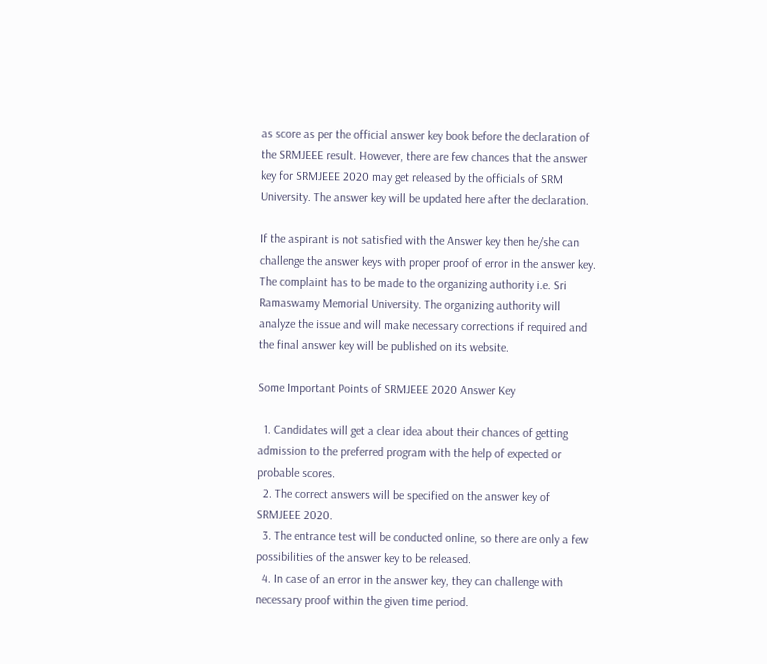as score as per the official answer key book before the declaration of the SRMJEEE result. However, there are few chances that the answer key for SRMJEEE 2020 may get released by the officials of SRM University. The answer key will be updated here after the declaration.

If the aspirant is not satisfied with the Answer key then he/she can challenge the answer keys with proper proof of error in the answer key. The complaint has to be made to the organizing authority i.e. Sri Ramaswamy Memorial University. The organizing authority will analyze the issue and will make necessary corrections if required and the final answer key will be published on its website.

Some Important Points of SRMJEEE 2020 Answer Key

  1. Candidates will get a clear idea about their chances of getting admission to the preferred program with the help of expected or probable scores.
  2. The correct answers will be specified on the answer key of SRMJEEE 2020.
  3. The entrance test will be conducted online, so there are only a few possibilities of the answer key to be released.
  4. In case of an error in the answer key, they can challenge with necessary proof within the given time period.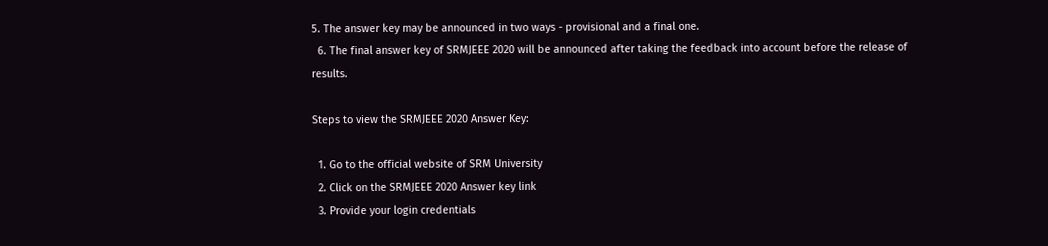5. The answer key may be announced in two ways - provisional and a final one.
  6. The final answer key of SRMJEEE 2020 will be announced after taking the feedback into account before the release of results.

Steps to view the SRMJEEE 2020 Answer Key:

  1. Go to the official website of SRM University
  2. Click on the SRMJEEE 2020 Answer key link
  3. Provide your login credentials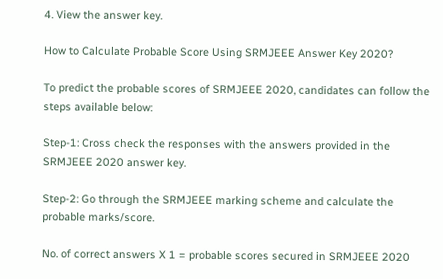4. View the answer key.

How to Calculate Probable Score Using SRMJEEE Answer Key 2020?

To predict the probable scores of SRMJEEE 2020, candidates can follow the steps available below:

Step-1: Cross check the responses with the answers provided in the SRMJEEE 2020 answer key.

Step-2: Go through the SRMJEEE marking scheme and calculate the probable marks/score.

No. of correct answers X 1 = probable scores secured in SRMJEEE 2020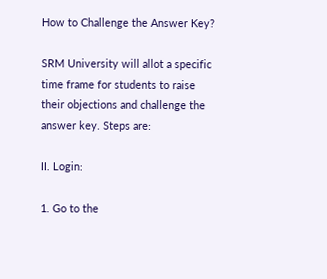How to Challenge the Answer Key?

SRM University will allot a specific time frame for students to raise their objections and challenge the answer key. Steps are:

II. Login:

1. Go to the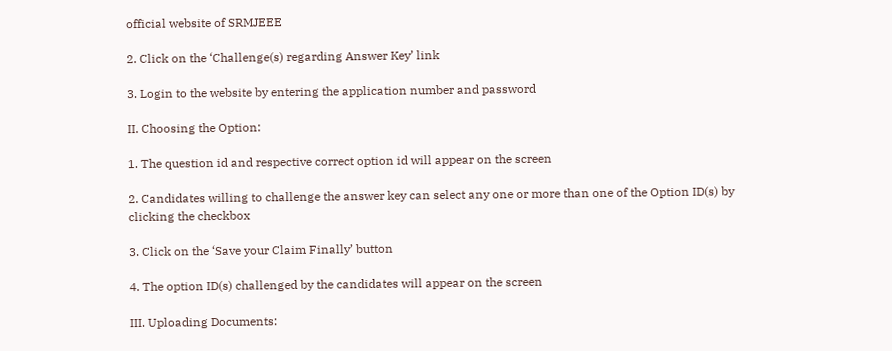official website of SRMJEEE

2. Click on the ‘Challenge(s) regarding Answer Key’ link

3. Login to the website by entering the application number and password

II. Choosing the Option:

1. The question id and respective correct option id will appear on the screen

2. Candidates willing to challenge the answer key can select any one or more than one of the Option ID(s) by clicking the checkbox

3. Click on the ‘Save your Claim Finally’ button

4. The option ID(s) challenged by the candidates will appear on the screen

III. Uploading Documents: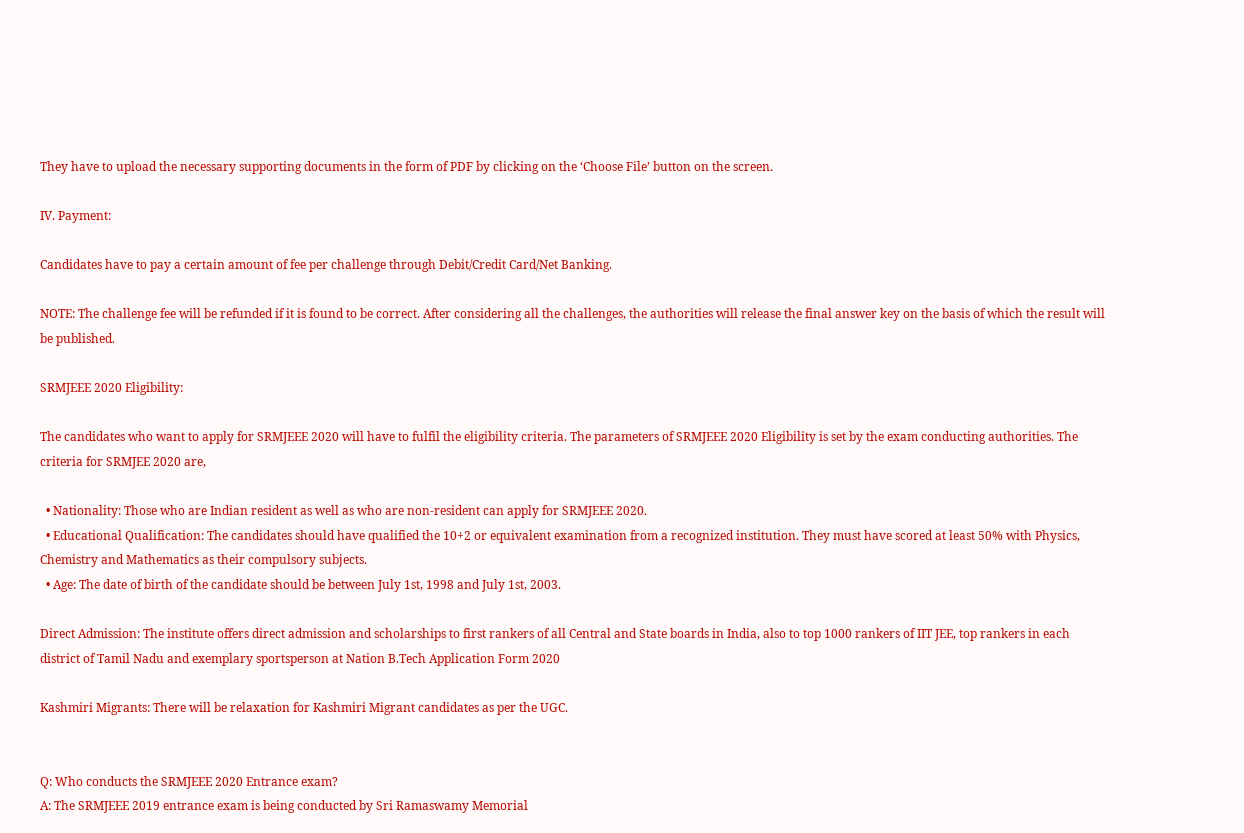They have to upload the necessary supporting documents in the form of PDF by clicking on the ‘Choose File’ button on the screen.

IV. Payment:

Candidates have to pay a certain amount of fee per challenge through Debit/Credit Card/Net Banking.

NOTE: The challenge fee will be refunded if it is found to be correct. After considering all the challenges, the authorities will release the final answer key on the basis of which the result will be published.

SRMJEEE 2020 Eligibility:

The candidates who want to apply for SRMJEEE 2020 will have to fulfil the eligibility criteria. The parameters of SRMJEEE 2020 Eligibility is set by the exam conducting authorities. The criteria for SRMJEE 2020 are,

  • Nationality: Those who are Indian resident as well as who are non-resident can apply for SRMJEEE 2020.
  • Educational Qualification: The candidates should have qualified the 10+2 or equivalent examination from a recognized institution. They must have scored at least 50% with Physics, Chemistry and Mathematics as their compulsory subjects.
  • Age: The date of birth of the candidate should be between July 1st, 1998 and July 1st, 2003.

Direct Admission: The institute offers direct admission and scholarships to first rankers of all Central and State boards in India, also to top 1000 rankers of IIT JEE, top rankers in each district of Tamil Nadu and exemplary sportsperson at Nation B.Tech Application Form 2020

Kashmiri Migrants: There will be relaxation for Kashmiri Migrant candidates as per the UGC.


Q: Who conducts the SRMJEEE 2020 Entrance exam?
A: The SRMJEEE 2019 entrance exam is being conducted by Sri Ramaswamy Memorial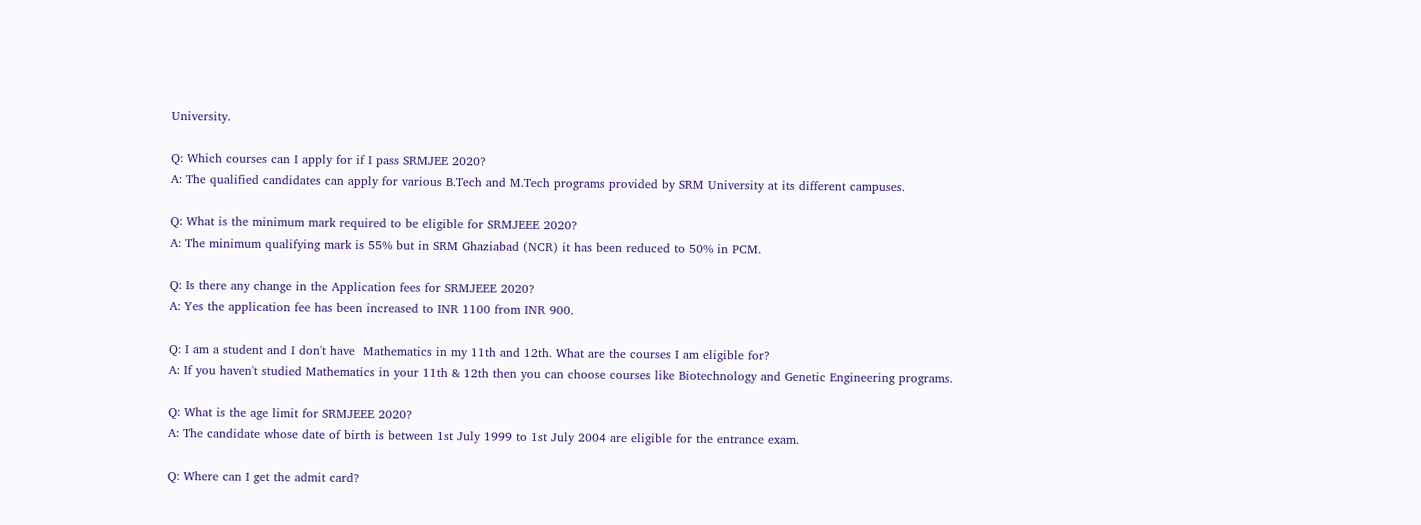University.

Q: Which courses can I apply for if I pass SRMJEE 2020?
A: The qualified candidates can apply for various B.Tech and M.Tech programs provided by SRM University at its different campuses.

Q: What is the minimum mark required to be eligible for SRMJEEE 2020?
A: The minimum qualifying mark is 55% but in SRM Ghaziabad (NCR) it has been reduced to 50% in PCM.

Q: Is there any change in the Application fees for SRMJEEE 2020?
A: Yes the application fee has been increased to INR 1100 from INR 900.

Q: I am a student and I don't have  Mathematics in my 11th and 12th. What are the courses I am eligible for?
A: If you haven't studied Mathematics in your 11th & 12th then you can choose courses like Biotechnology and Genetic Engineering programs.

Q: What is the age limit for SRMJEEE 2020?
A: The candidate whose date of birth is between 1st July 1999 to 1st July 2004 are eligible for the entrance exam.

Q: Where can I get the admit card?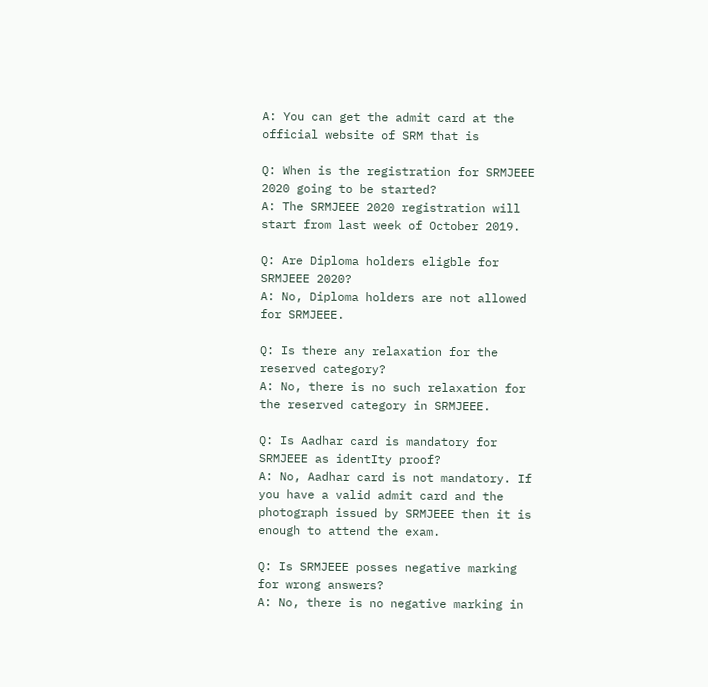A: You can get the admit card at the official website of SRM that is

Q: When is the registration for SRMJEEE 2020 going to be started?
A: The SRMJEEE 2020 registration will start from last week of October 2019.

Q: Are Diploma holders eligble for SRMJEEE 2020?
A: No, Diploma holders are not allowed for SRMJEEE.

Q: Is there any relaxation for the reserved category?
A: No, there is no such relaxation for the reserved category in SRMJEEE.

Q: Is Aadhar card is mandatory for SRMJEEE as identIty proof?
A: No, Aadhar card is not mandatory. If you have a valid admit card and the photograph issued by SRMJEEE then it is enough to attend the exam.

Q: Is SRMJEEE posses negative marking for wrong answers?
A: No, there is no negative marking in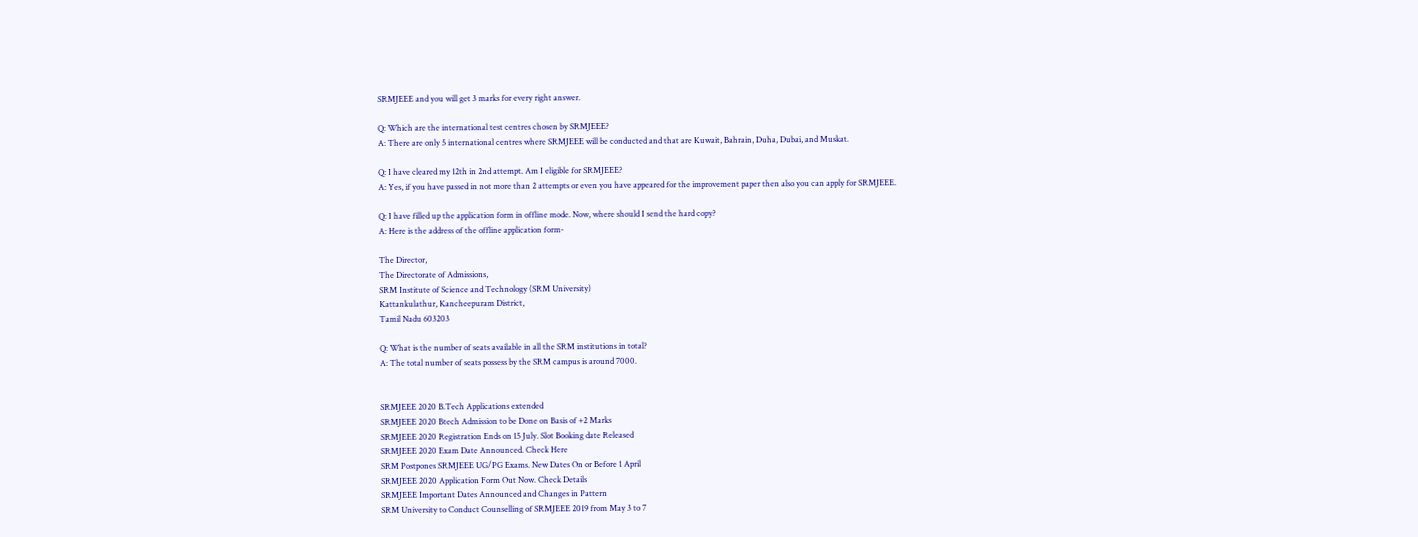SRMJEEE and you will get 3 marks for every right answer.

Q: Which are the international test centres chosen by SRMJEEE?
A: There are only 5 international centres where SRMJEEE will be conducted and that are Kuwait, Bahrain, Duha, Dubai, and Muskat.

Q: I have cleared my 12th in 2nd attempt. Am I eligible for SRMJEEE?
A: Yes, if you have passed in not more than 2 attempts or even you have appeared for the improvement paper then also you can apply for SRMJEEE.

Q: I have filled up the application form in offline mode. Now, where should I send the hard copy?
A: Here is the address of the offline application form-

The Director,
The Directorate of Admissions,
SRM Institute of Science and Technology (SRM University)
Kattankulathur, Kancheepuram District,
Tamil Nadu 603203

Q: What is the number of seats available in all the SRM institutions in total?
A: The total number of seats possess by the SRM campus is around 7000.


SRMJEEE 2020 B.Tech Applications extended
SRMJEEE 2020 Btech Admission to be Done on Basis of +2 Marks
SRMJEEE 2020 Registration Ends on 15 July. Slot Booking date Released
SRMJEEE 2020 Exam Date Announced. Check Here
SRM Postpones SRMJEEE UG/PG Exams. New Dates On or Before 1 April
SRMJEEE 2020 Application Form Out Now. Check Details
SRMJEEE Important Dates Announced and Changes in Pattern
SRM University to Conduct Counselling of SRMJEEE 2019 from May 3 to 7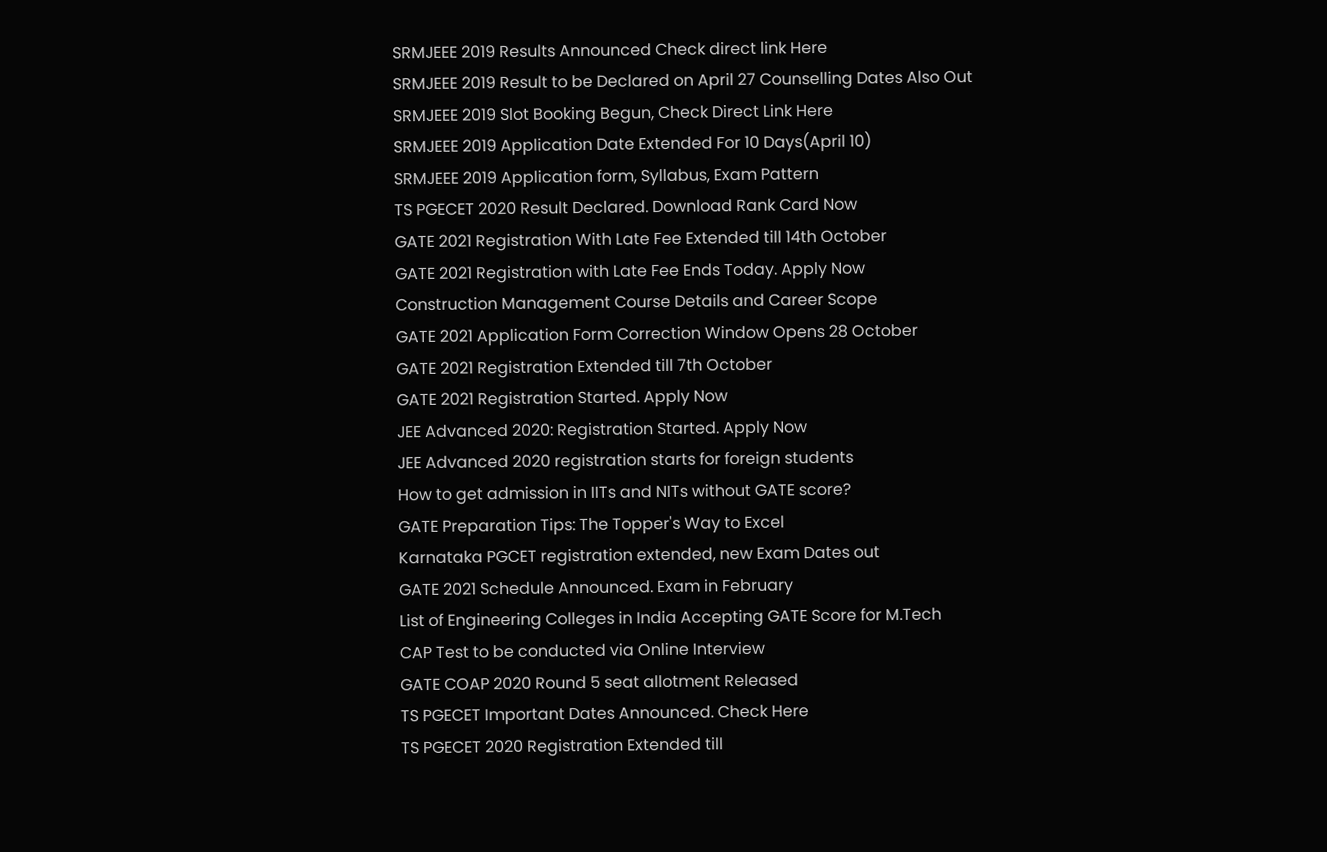SRMJEEE 2019 Results Announced Check direct link Here
SRMJEEE 2019 Result to be Declared on April 27 Counselling Dates Also Out
SRMJEEE 2019 Slot Booking Begun, Check Direct Link Here
SRMJEEE 2019 Application Date Extended For 10 Days(April 10)
SRMJEEE 2019 Application form, Syllabus, Exam Pattern
TS PGECET 2020 Result Declared. Download Rank Card Now
GATE 2021 Registration With Late Fee Extended till 14th October
GATE 2021 Registration with Late Fee Ends Today. Apply Now
Construction Management Course Details and Career Scope
GATE 2021 Application Form Correction Window Opens 28 October
GATE 2021 Registration Extended till 7th October
GATE 2021 Registration Started. Apply Now
JEE Advanced 2020: Registration Started. Apply Now
JEE Advanced 2020 registration starts for foreign students
How to get admission in IITs and NITs without GATE score?
GATE Preparation Tips: The Topper's Way to Excel
Karnataka PGCET registration extended, new Exam Dates out
GATE 2021 Schedule Announced. Exam in February
List of Engineering Colleges in India Accepting GATE Score for M.Tech
CAP Test to be conducted via Online Interview
GATE COAP 2020 Round 5 seat allotment Released
TS PGECET Important Dates Announced. Check Here
TS PGECET 2020 Registration Extended till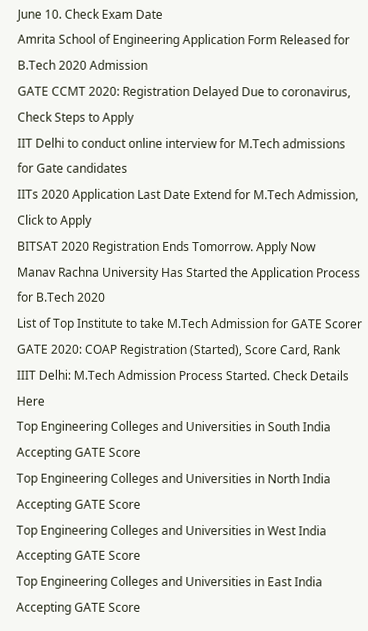June 10. Check Exam Date
Amrita School of Engineering Application Form Released for B.Tech 2020 Admission
GATE CCMT 2020: Registration Delayed Due to coronavirus, Check Steps to Apply
IIT Delhi to conduct online interview for M.Tech admissions for Gate candidates
IITs 2020 Application Last Date Extend for M.Tech Admission, Click to Apply
BITSAT 2020 Registration Ends Tomorrow. Apply Now
Manav Rachna University Has Started the Application Process for B.Tech 2020
List of Top Institute to take M.Tech Admission for GATE Scorer
GATE 2020: COAP Registration (Started), Score Card, Rank
IIIT Delhi: M.Tech Admission Process Started. Check Details Here
Top Engineering Colleges and Universities in South India Accepting GATE Score
Top Engineering Colleges and Universities in North India Accepting GATE Score
Top Engineering Colleges and Universities in West India Accepting GATE Score
Top Engineering Colleges and Universities in East India Accepting GATE Score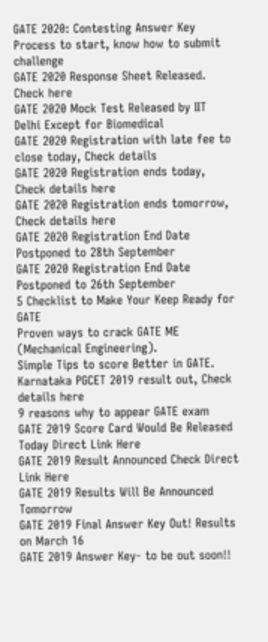GATE 2020: Contesting Answer Key Process to start, know how to submit challenge
GATE 2020 Response Sheet Released. Check here
GATE 2020 Mock Test Released by IIT Delhi Except for Biomedical
GATE 2020 Registration with late fee to close today, Check details
GATE 2020 Registration ends today, Check details here
GATE 2020 Registration ends tomorrow, Check details here
GATE 2020 Registration End Date Postponed to 28th September
GATE 2020 Registration End Date Postponed to 26th September
5 Checklist to Make Your Keep Ready for GATE
Proven ways to crack GATE ME (Mechanical Engineering).
Simple Tips to score Better in GATE.
Karnataka PGCET 2019 result out, Check details here
9 reasons why to appear GATE exam
GATE 2019 Score Card Would Be Released Today Direct Link Here
GATE 2019 Result Announced Check Direct Link Here
GATE 2019 Results Will Be Announced Tomorrow
GATE 2019 Final Answer Key Out! Results on March 16
GATE 2019 Answer Key- to be out soon!!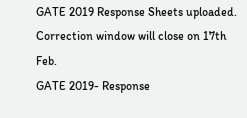GATE 2019 Response Sheets uploaded. Correction window will close on 17th Feb.
GATE 2019- Response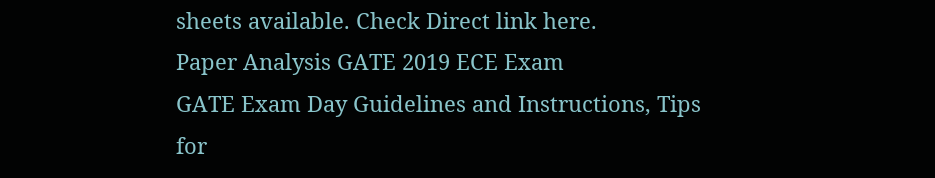sheets available. Check Direct link here.
Paper Analysis GATE 2019 ECE Exam
GATE Exam Day Guidelines and Instructions, Tips for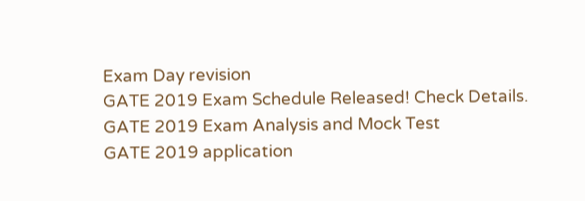Exam Day revision
GATE 2019 Exam Schedule Released! Check Details.
GATE 2019 Exam Analysis and Mock Test
GATE 2019 application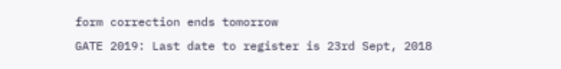form correction ends tomorrow
GATE 2019: Last date to register is 23rd Sept, 2018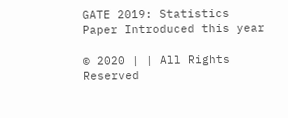GATE 2019: Statistics Paper Introduced this year

© 2020 | | All Rights Reserved